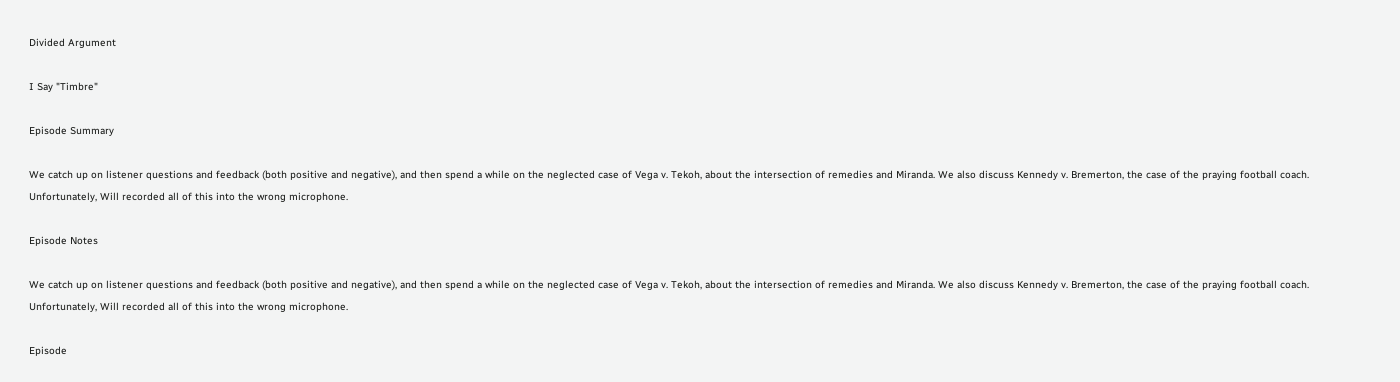Divided Argument

I Say "Timbre"

Episode Summary

We catch up on listener questions and feedback (both positive and negative), and then spend a while on the neglected case of Vega v. Tekoh, about the intersection of remedies and Miranda. We also discuss Kennedy v. Bremerton, the case of the praying football coach. Unfortunately, Will recorded all of this into the wrong microphone.

Episode Notes

We catch up on listener questions and feedback (both positive and negative), and then spend a while on the neglected case of Vega v. Tekoh, about the intersection of remedies and Miranda. We also discuss Kennedy v. Bremerton, the case of the praying football coach. Unfortunately, Will recorded all of this into the wrong microphone.

Episode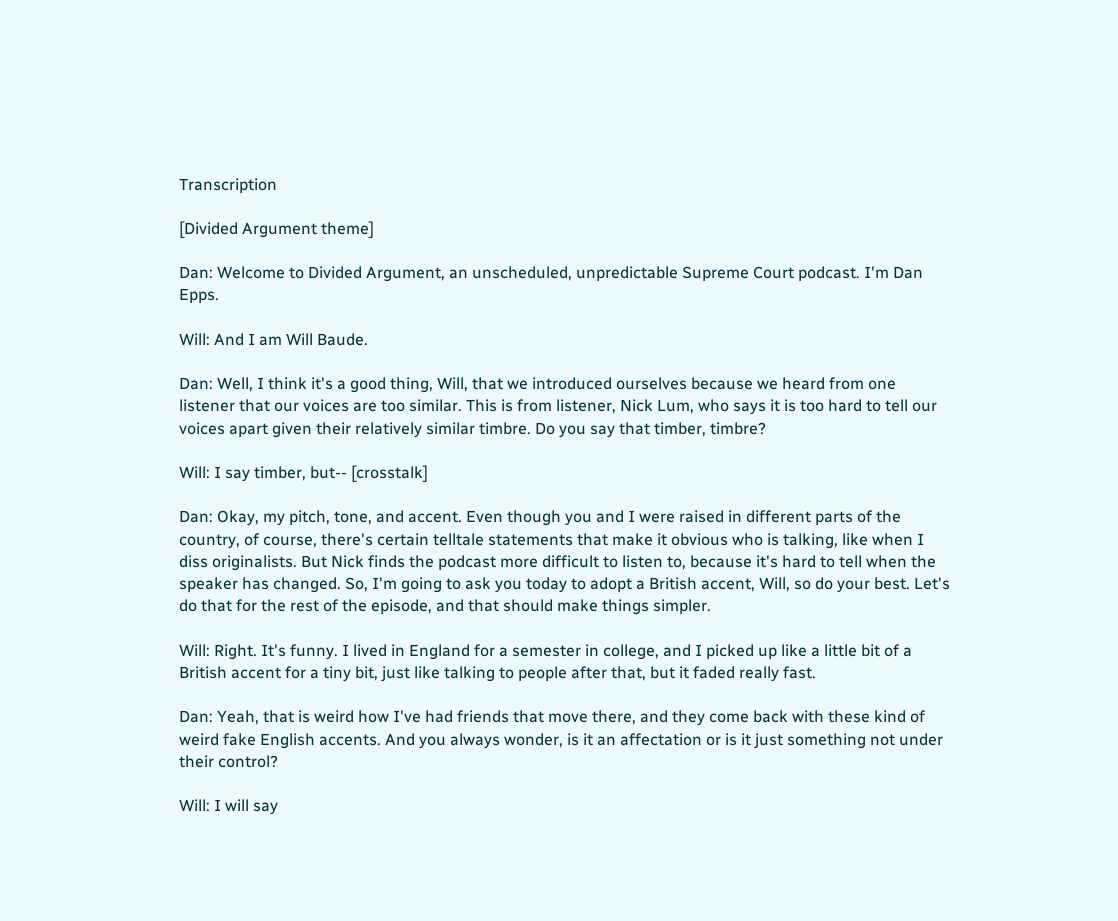Transcription

[Divided Argument theme]

Dan: Welcome to Divided Argument, an unscheduled, unpredictable Supreme Court podcast. I'm Dan Epps.

Will: And I am Will Baude.

Dan: Well, I think it's a good thing, Will, that we introduced ourselves because we heard from one listener that our voices are too similar. This is from listener, Nick Lum, who says it is too hard to tell our voices apart given their relatively similar timbre. Do you say that timber, timbre?

Will: I say timber, but-- [crosstalk]

Dan: Okay, my pitch, tone, and accent. Even though you and I were raised in different parts of the country, of course, there's certain telltale statements that make it obvious who is talking, like when I diss originalists. But Nick finds the podcast more difficult to listen to, because it's hard to tell when the speaker has changed. So, I'm going to ask you today to adopt a British accent, Will, so do your best. Let's do that for the rest of the episode, and that should make things simpler.

Will: Right. It's funny. I lived in England for a semester in college, and I picked up like a little bit of a British accent for a tiny bit, just like talking to people after that, but it faded really fast.

Dan: Yeah, that is weird how I've had friends that move there, and they come back with these kind of weird fake English accents. And you always wonder, is it an affectation or is it just something not under their control?

Will: I will say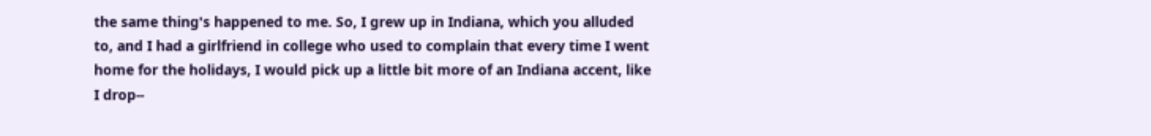the same thing's happened to me. So, I grew up in Indiana, which you alluded to, and I had a girlfriend in college who used to complain that every time I went home for the holidays, I would pick up a little bit more of an Indiana accent, like I drop--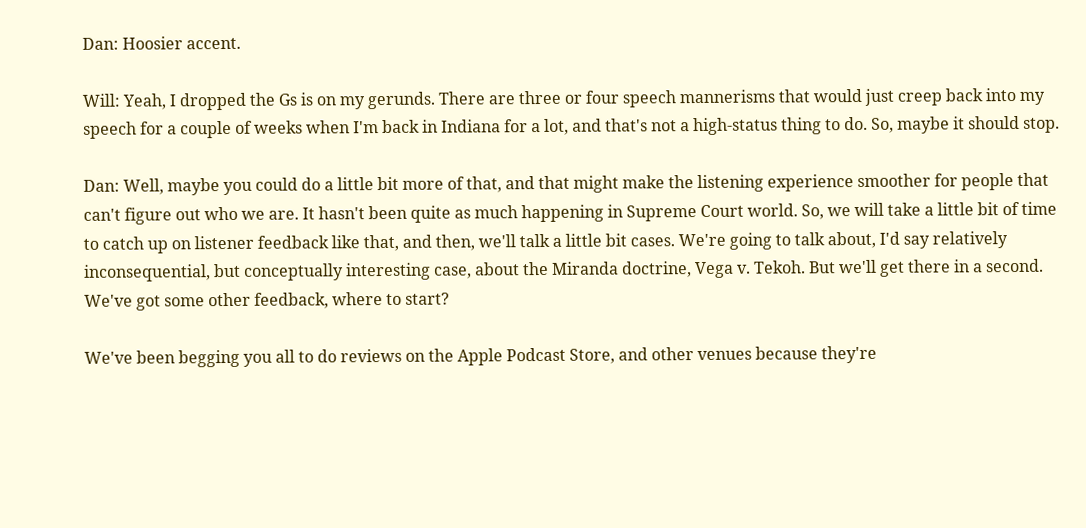Dan: Hoosier accent.

Will: Yeah, I dropped the Gs is on my gerunds. There are three or four speech mannerisms that would just creep back into my speech for a couple of weeks when I'm back in Indiana for a lot, and that's not a high-status thing to do. So, maybe it should stop.

Dan: Well, maybe you could do a little bit more of that, and that might make the listening experience smoother for people that can't figure out who we are. It hasn't been quite as much happening in Supreme Court world. So, we will take a little bit of time to catch up on listener feedback like that, and then, we'll talk a little bit cases. We're going to talk about, I'd say relatively inconsequential, but conceptually interesting case, about the Miranda doctrine, Vega v. Tekoh. But we'll get there in a second. We've got some other feedback, where to start?

We've been begging you all to do reviews on the Apple Podcast Store, and other venues because they're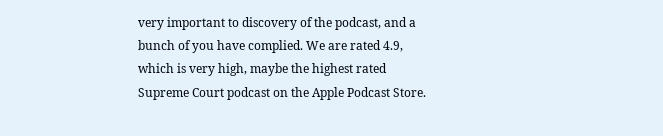very important to discovery of the podcast, and a bunch of you have complied. We are rated 4.9, which is very high, maybe the highest rated Supreme Court podcast on the Apple Podcast Store.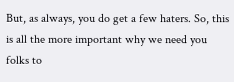But, as always, you do get a few haters. So, this is all the more important why we need you folks to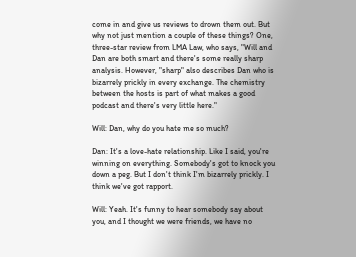come in and give us reviews to drown them out. But why not just mention a couple of these things? One, three-star review from LMA Law, who says, "Will and Dan are both smart and there's some really sharp analysis. However, "sharp" also describes Dan who is bizarrely prickly in every exchange. The chemistry between the hosts is part of what makes a good podcast and there's very little here."

Will: Dan, why do you hate me so much?

Dan: It's a love-hate relationship. Like I said, you're winning on everything. Somebody's got to knock you down a peg. But I don't think I'm bizarrely prickly. I think we've got rapport.

Will: Yeah. It's funny to hear somebody say about you, and I thought we were friends, we have no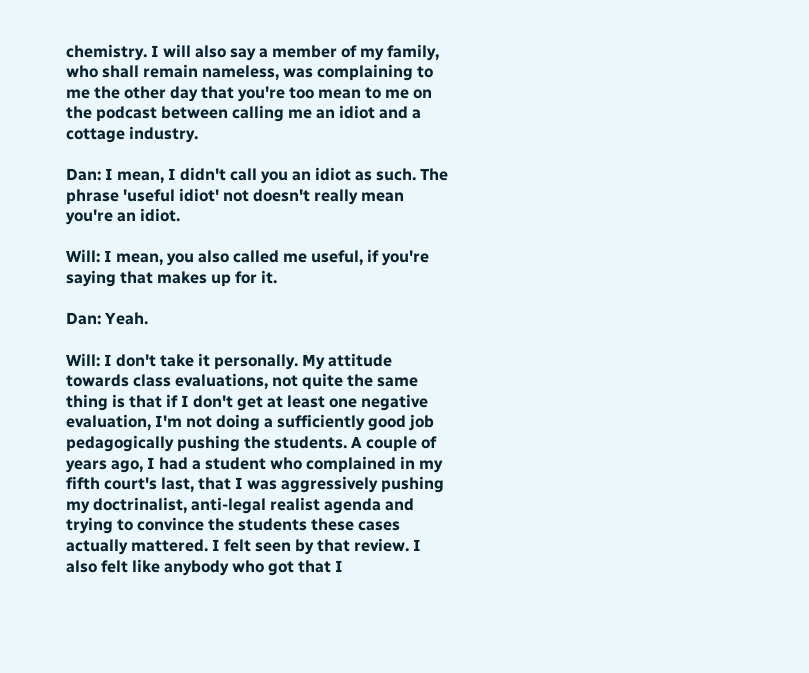chemistry. I will also say a member of my family, who shall remain nameless, was complaining to me the other day that you're too mean to me on the podcast between calling me an idiot and a cottage industry.

Dan: I mean, I didn't call you an idiot as such. The phrase 'useful idiot' not doesn't really mean you're an idiot.

Will: I mean, you also called me useful, if you're saying that makes up for it.

Dan: Yeah.

Will: I don't take it personally. My attitude towards class evaluations, not quite the same thing is that if I don't get at least one negative evaluation, I'm not doing a sufficiently good job pedagogically pushing the students. A couple of years ago, I had a student who complained in my fifth court's last, that I was aggressively pushing my doctrinalist, anti-legal realist agenda and trying to convince the students these cases actually mattered. I felt seen by that review. I also felt like anybody who got that I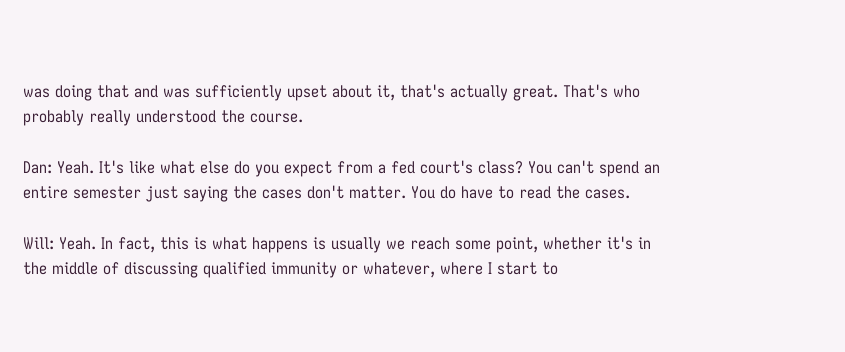was doing that and was sufficiently upset about it, that's actually great. That's who probably really understood the course.

Dan: Yeah. It's like what else do you expect from a fed court's class? You can't spend an entire semester just saying the cases don't matter. You do have to read the cases.

Will: Yeah. In fact, this is what happens is usually we reach some point, whether it's in the middle of discussing qualified immunity or whatever, where I start to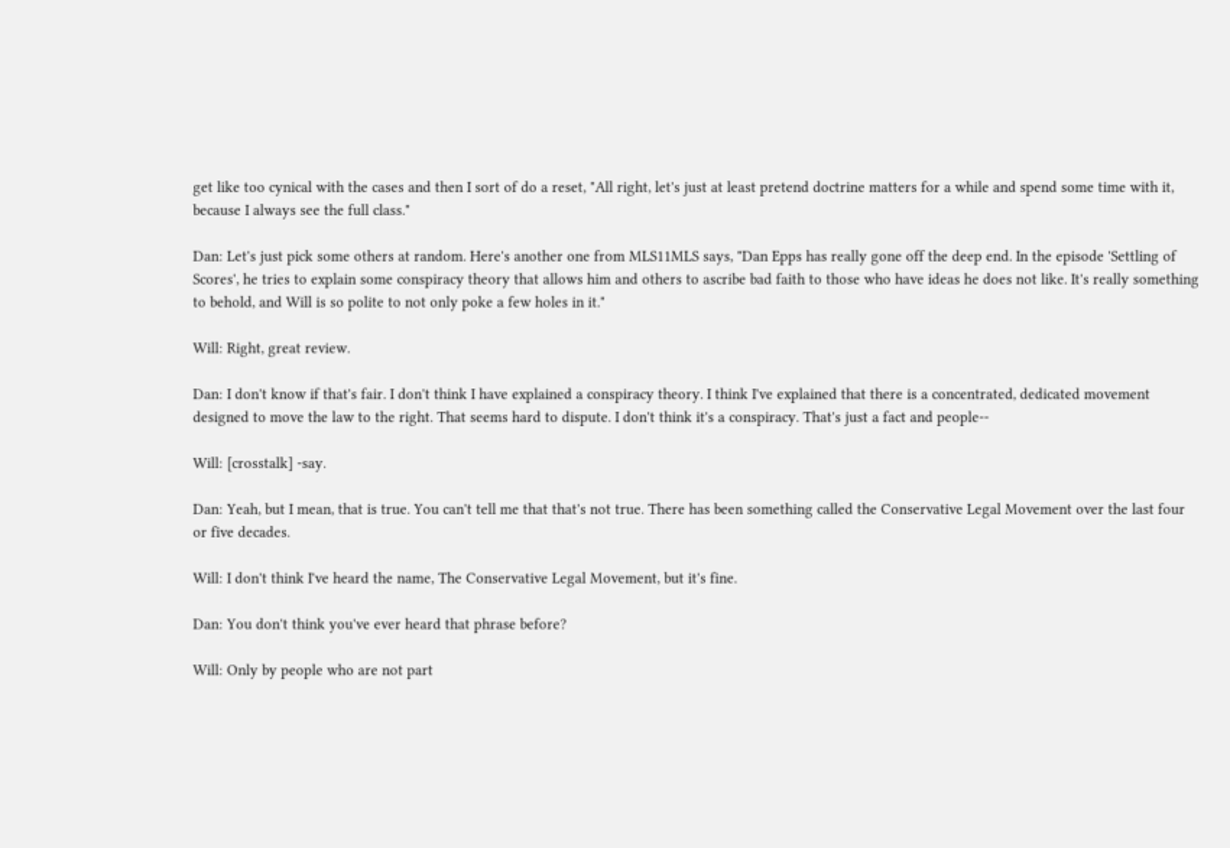get like too cynical with the cases and then I sort of do a reset, "All right, let's just at least pretend doctrine matters for a while and spend some time with it, because I always see the full class."

Dan: Let's just pick some others at random. Here's another one from MLS11MLS says, "Dan Epps has really gone off the deep end. In the episode 'Settling of Scores', he tries to explain some conspiracy theory that allows him and others to ascribe bad faith to those who have ideas he does not like. It's really something to behold, and Will is so polite to not only poke a few holes in it."

Will: Right, great review.

Dan: I don't know if that's fair. I don't think I have explained a conspiracy theory. I think I've explained that there is a concentrated, dedicated movement designed to move the law to the right. That seems hard to dispute. I don't think it's a conspiracy. That's just a fact and people--

Will: [crosstalk] -say.

Dan: Yeah, but I mean, that is true. You can't tell me that that's not true. There has been something called the Conservative Legal Movement over the last four or five decades.

Will: I don't think I've heard the name, The Conservative Legal Movement, but it's fine.

Dan: You don't think you've ever heard that phrase before?

Will: Only by people who are not part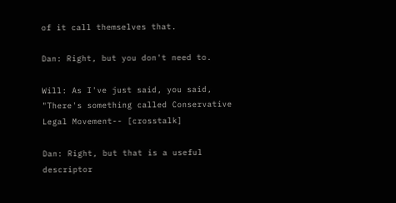of it call themselves that.

Dan: Right, but you don't need to.

Will: As I've just said, you said, "There's something called Conservative Legal Movement-- [crosstalk]

Dan: Right, but that is a useful descriptor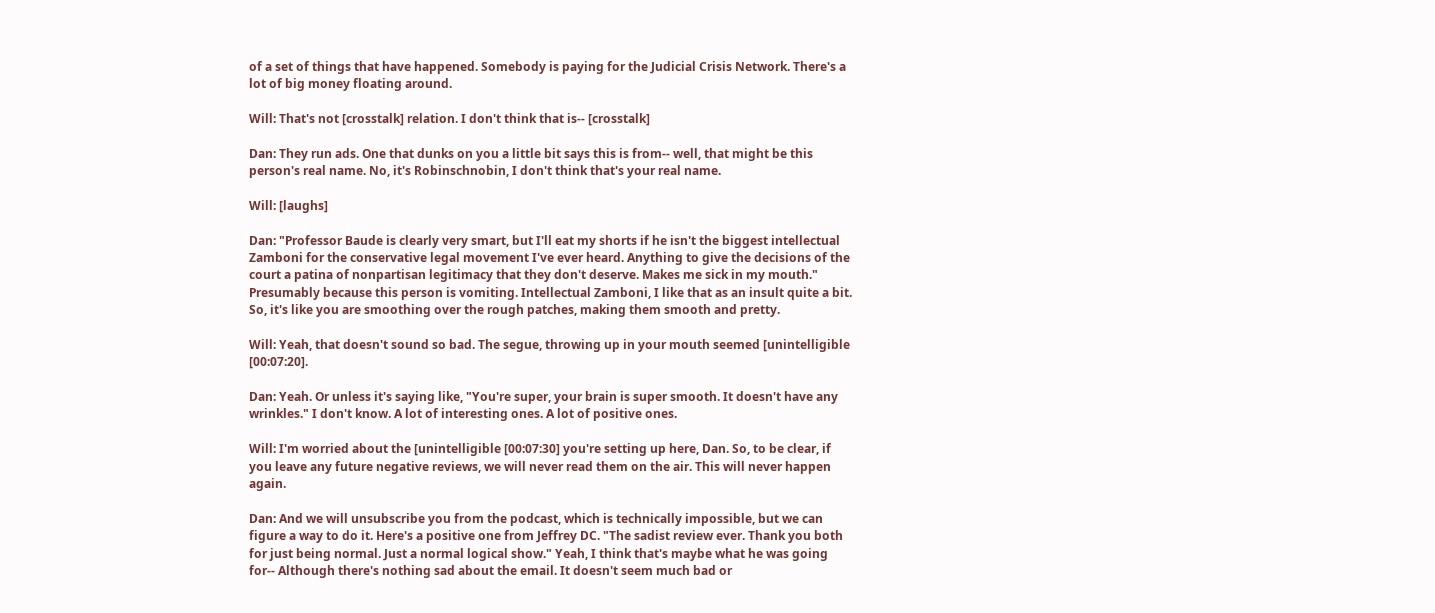of a set of things that have happened. Somebody is paying for the Judicial Crisis Network. There's a lot of big money floating around.

Will: That's not [crosstalk] relation. I don't think that is-- [crosstalk]

Dan: They run ads. One that dunks on you a little bit says this is from-- well, that might be this person's real name. No, it's Robinschnobin, I don't think that's your real name.

Will: [laughs]

Dan: "Professor Baude is clearly very smart, but I'll eat my shorts if he isn't the biggest intellectual Zamboni for the conservative legal movement I've ever heard. Anything to give the decisions of the court a patina of nonpartisan legitimacy that they don't deserve. Makes me sick in my mouth." Presumably because this person is vomiting. Intellectual Zamboni, I like that as an insult quite a bit. So, it's like you are smoothing over the rough patches, making them smooth and pretty.

Will: Yeah, that doesn't sound so bad. The segue, throwing up in your mouth seemed [unintelligible [00:07:20].

Dan: Yeah. Or unless it's saying like, "You're super, your brain is super smooth. It doesn't have any wrinkles." I don't know. A lot of interesting ones. A lot of positive ones.

Will: I'm worried about the [unintelligible [00:07:30] you're setting up here, Dan. So, to be clear, if you leave any future negative reviews, we will never read them on the air. This will never happen again.

Dan: And we will unsubscribe you from the podcast, which is technically impossible, but we can figure a way to do it. Here's a positive one from Jeffrey DC. "The sadist review ever. Thank you both for just being normal. Just a normal logical show." Yeah, I think that's maybe what he was going for-- Although there's nothing sad about the email. It doesn't seem much bad or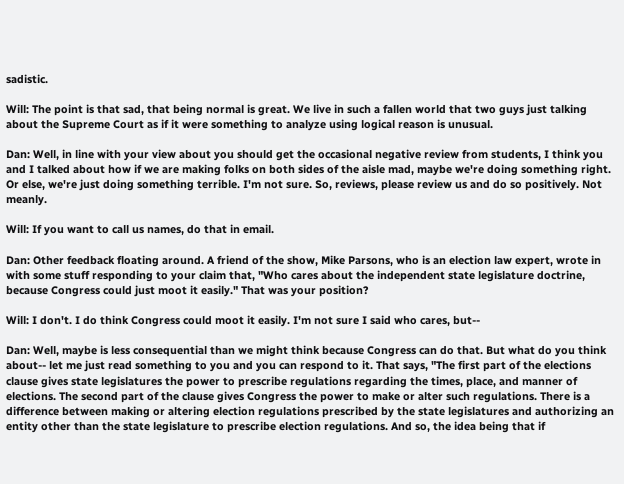sadistic.

Will: The point is that sad, that being normal is great. We live in such a fallen world that two guys just talking about the Supreme Court as if it were something to analyze using logical reason is unusual.

Dan: Well, in line with your view about you should get the occasional negative review from students, I think you and I talked about how if we are making folks on both sides of the aisle mad, maybe we're doing something right. Or else, we're just doing something terrible. I'm not sure. So, reviews, please review us and do so positively. Not meanly.

Will: If you want to call us names, do that in email.

Dan: Other feedback floating around. A friend of the show, Mike Parsons, who is an election law expert, wrote in with some stuff responding to your claim that, "Who cares about the independent state legislature doctrine, because Congress could just moot it easily." That was your position?

Will: I don't. I do think Congress could moot it easily. I'm not sure I said who cares, but--

Dan: Well, maybe is less consequential than we might think because Congress can do that. But what do you think about-- let me just read something to you and you can respond to it. That says, "The first part of the elections clause gives state legislatures the power to prescribe regulations regarding the times, place, and manner of elections. The second part of the clause gives Congress the power to make or alter such regulations. There is a difference between making or altering election regulations prescribed by the state legislatures and authorizing an entity other than the state legislature to prescribe election regulations. And so, the idea being that if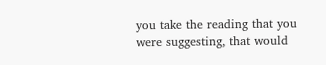you take the reading that you were suggesting, that would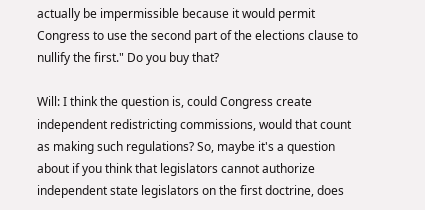actually be impermissible because it would permit Congress to use the second part of the elections clause to nullify the first." Do you buy that?

Will: I think the question is, could Congress create independent redistricting commissions, would that count as making such regulations? So, maybe it's a question about if you think that legislators cannot authorize independent state legislators on the first doctrine, does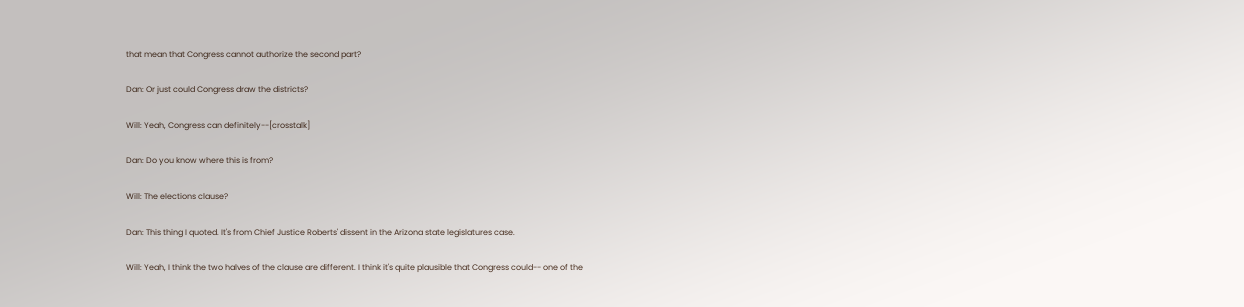that mean that Congress cannot authorize the second part?

Dan: Or just could Congress draw the districts?

Will: Yeah, Congress can definitely--[crosstalk]

Dan: Do you know where this is from?

Will: The elections clause?

Dan: This thing I quoted. It's from Chief Justice Roberts' dissent in the Arizona state legislatures case.

Will: Yeah, I think the two halves of the clause are different. I think it's quite plausible that Congress could-- one of the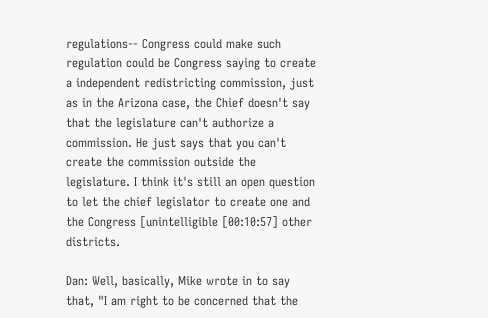regulations-- Congress could make such regulation could be Congress saying to create a independent redistricting commission, just as in the Arizona case, the Chief doesn't say that the legislature can't authorize a commission. He just says that you can't create the commission outside the legislature. I think it's still an open question to let the chief legislator to create one and the Congress [unintelligible [00:10:57] other districts.

Dan: Well, basically, Mike wrote in to say that, "I am right to be concerned that the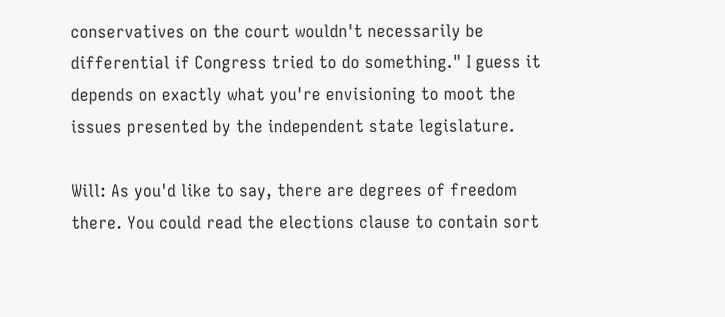conservatives on the court wouldn't necessarily be differential if Congress tried to do something." I guess it depends on exactly what you're envisioning to moot the issues presented by the independent state legislature.

Will: As you'd like to say, there are degrees of freedom there. You could read the elections clause to contain sort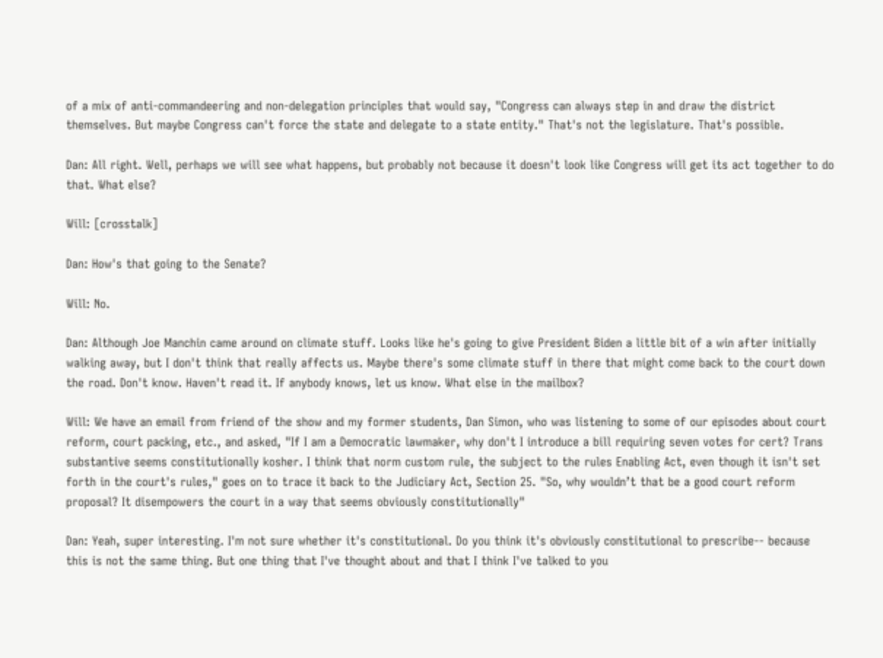of a mix of anti-commandeering and non-delegation principles that would say, "Congress can always step in and draw the district themselves. But maybe Congress can't force the state and delegate to a state entity." That's not the legislature. That's possible.

Dan: All right. Well, perhaps we will see what happens, but probably not because it doesn't look like Congress will get its act together to do that. What else?

Will: [crosstalk]

Dan: How's that going to the Senate?

Will: No.

Dan: Although Joe Manchin came around on climate stuff. Looks like he's going to give President Biden a little bit of a win after initially walking away, but I don't think that really affects us. Maybe there's some climate stuff in there that might come back to the court down the road. Don't know. Haven't read it. If anybody knows, let us know. What else in the mailbox?

Will: We have an email from friend of the show and my former students, Dan Simon, who was listening to some of our episodes about court reform, court packing, etc., and asked, "If I am a Democratic lawmaker, why don't I introduce a bill requiring seven votes for cert? Trans substantive seems constitutionally kosher. I think that norm custom rule, the subject to the rules Enabling Act, even though it isn't set forth in the court's rules," goes on to trace it back to the Judiciary Act, Section 25. "So, why wouldn’t that be a good court reform proposal? It disempowers the court in a way that seems obviously constitutionally"

Dan: Yeah, super interesting. I'm not sure whether it's constitutional. Do you think it's obviously constitutional to prescribe-- because this is not the same thing. But one thing that I've thought about and that I think I've talked to you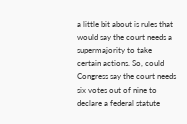a little bit about is rules that would say the court needs a supermajority to take certain actions. So, could Congress say the court needs six votes out of nine to declare a federal statute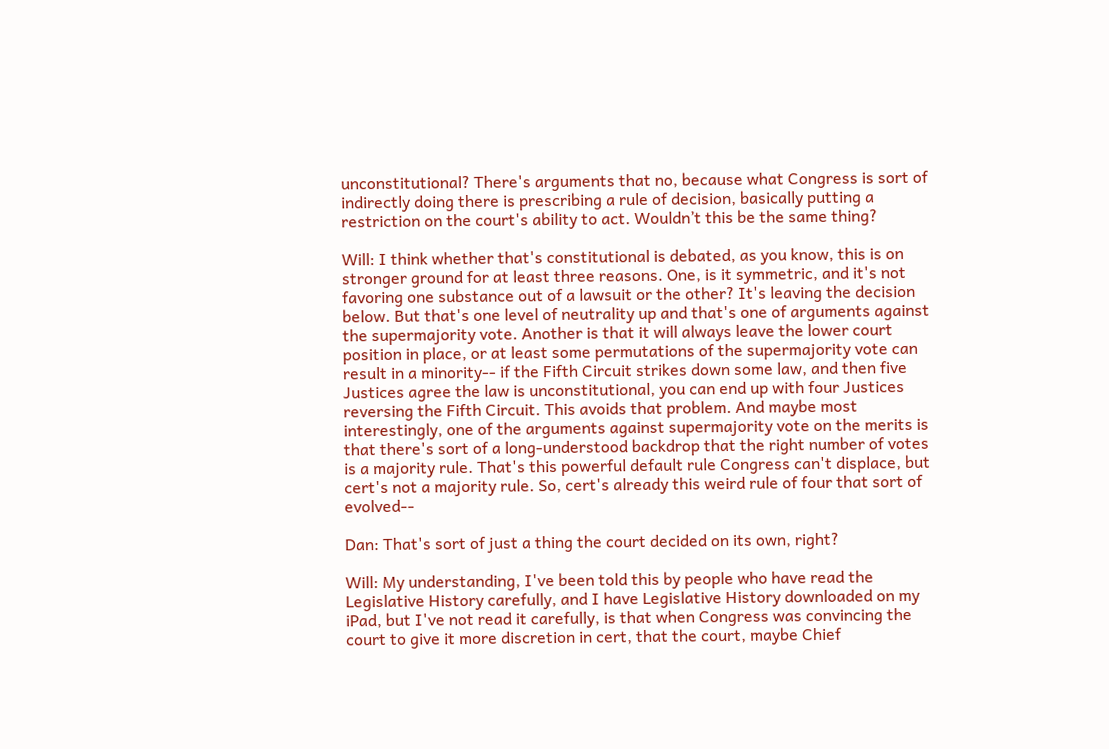unconstitutional? There's arguments that no, because what Congress is sort of indirectly doing there is prescribing a rule of decision, basically putting a restriction on the court's ability to act. Wouldn’t this be the same thing?

Will: I think whether that's constitutional is debated, as you know, this is on stronger ground for at least three reasons. One, is it symmetric, and it's not favoring one substance out of a lawsuit or the other? It's leaving the decision below. But that's one level of neutrality up and that's one of arguments against the supermajority vote. Another is that it will always leave the lower court position in place, or at least some permutations of the supermajority vote can result in a minority-- if the Fifth Circuit strikes down some law, and then five Justices agree the law is unconstitutional, you can end up with four Justices reversing the Fifth Circuit. This avoids that problem. And maybe most interestingly, one of the arguments against supermajority vote on the merits is that there's sort of a long-understood backdrop that the right number of votes is a majority rule. That's this powerful default rule Congress can't displace, but cert's not a majority rule. So, cert's already this weird rule of four that sort of evolved--

Dan: That's sort of just a thing the court decided on its own, right?

Will: My understanding, I've been told this by people who have read the Legislative History carefully, and I have Legislative History downloaded on my iPad, but I've not read it carefully, is that when Congress was convincing the court to give it more discretion in cert, that the court, maybe Chief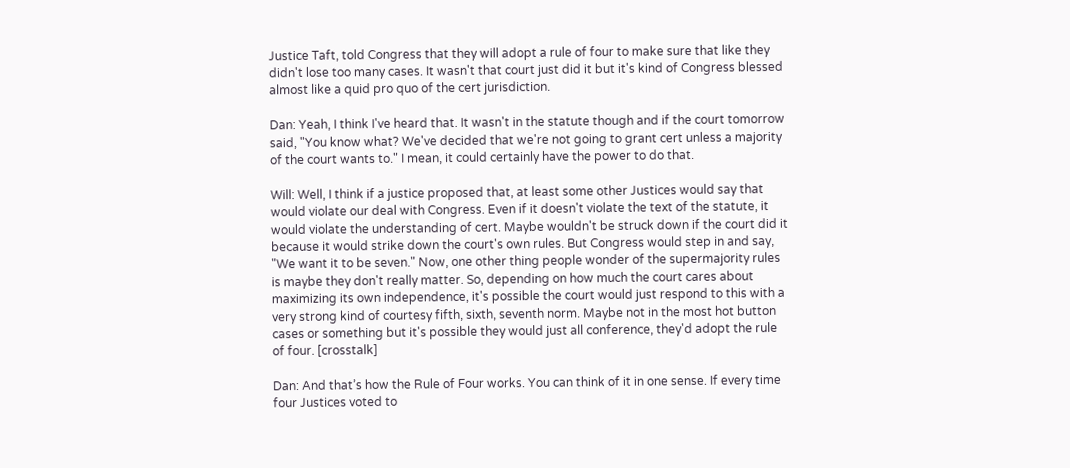Justice Taft, told Congress that they will adopt a rule of four to make sure that like they didn't lose too many cases. It wasn't that court just did it but it's kind of Congress blessed almost like a quid pro quo of the cert jurisdiction.

Dan: Yeah, I think I've heard that. It wasn't in the statute though and if the court tomorrow said, "You know what? We've decided that we're not going to grant cert unless a majority of the court wants to." I mean, it could certainly have the power to do that.

Will: Well, I think if a justice proposed that, at least some other Justices would say that would violate our deal with Congress. Even if it doesn't violate the text of the statute, it would violate the understanding of cert. Maybe wouldn't be struck down if the court did it because it would strike down the court's own rules. But Congress would step in and say, "We want it to be seven." Now, one other thing people wonder of the supermajority rules is maybe they don't really matter. So, depending on how much the court cares about maximizing its own independence, it's possible the court would just respond to this with a very strong kind of courtesy fifth, sixth, seventh norm. Maybe not in the most hot button cases or something but it's possible they would just all conference, they'd adopt the rule of four. [crosstalk]

Dan: And that’s how the Rule of Four works. You can think of it in one sense. If every time four Justices voted to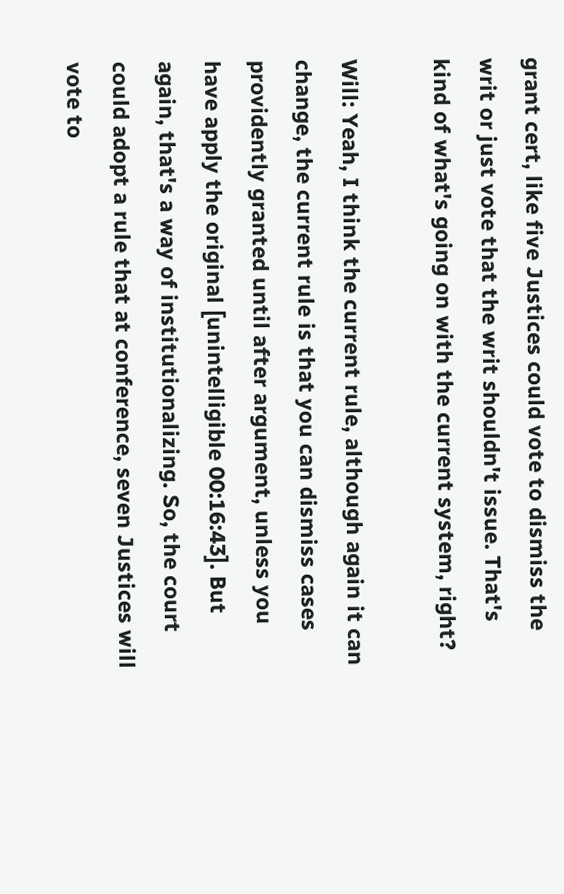grant cert, like five Justices could vote to dismiss the writ or just vote that the writ shouldn't issue. That's kind of what's going on with the current system, right?

Will: Yeah, I think the current rule, although again it can change, the current rule is that you can dismiss cases providently granted until after argument, unless you have apply the original [unintelligible 00:16:43]. But again, that's a way of institutionalizing. So, the court could adopt a rule that at conference, seven Justices will vote to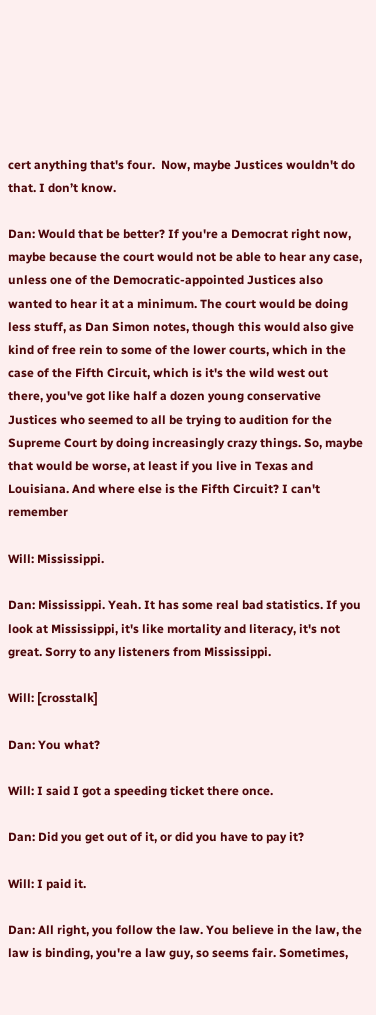cert anything that's four.  Now, maybe Justices wouldn't do that. I don’t know.

Dan: Would that be better? If you're a Democrat right now, maybe because the court would not be able to hear any case, unless one of the Democratic-appointed Justices also wanted to hear it at a minimum. The court would be doing less stuff, as Dan Simon notes, though this would also give kind of free rein to some of the lower courts, which in the case of the Fifth Circuit, which is it's the wild west out there, you've got like half a dozen young conservative Justices who seemed to all be trying to audition for the Supreme Court by doing increasingly crazy things. So, maybe that would be worse, at least if you live in Texas and Louisiana. And where else is the Fifth Circuit? I can't remember

Will: Mississippi.

Dan: Mississippi. Yeah. It has some real bad statistics. If you look at Mississippi, it's like mortality and literacy, it's not great. Sorry to any listeners from Mississippi.

Will: [crosstalk]

Dan: You what?

Will: I said I got a speeding ticket there once.

Dan: Did you get out of it, or did you have to pay it?

Will: I paid it.

Dan: All right, you follow the law. You believe in the law, the law is binding, you're a law guy, so seems fair. Sometimes,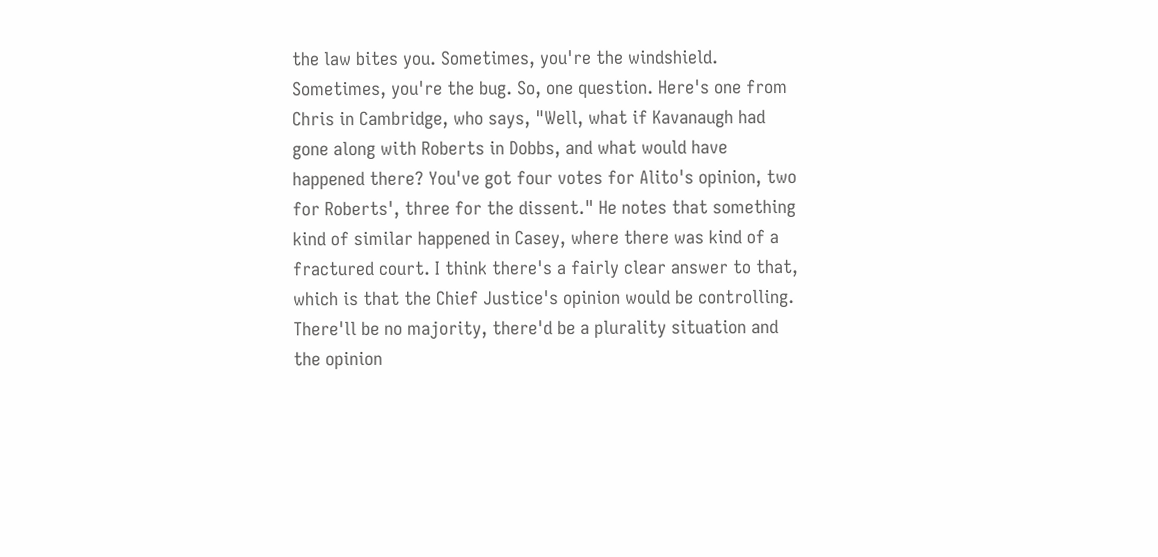the law bites you. Sometimes, you're the windshield. Sometimes, you're the bug. So, one question. Here's one from Chris in Cambridge, who says, "Well, what if Kavanaugh had gone along with Roberts in Dobbs, and what would have happened there? You've got four votes for Alito's opinion, two for Roberts', three for the dissent." He notes that something kind of similar happened in Casey, where there was kind of a fractured court. I think there's a fairly clear answer to that, which is that the Chief Justice's opinion would be controlling. There'll be no majority, there'd be a plurality situation and the opinion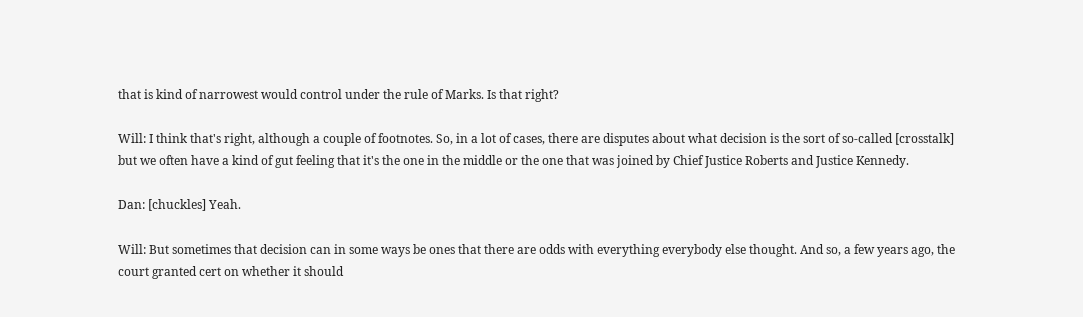that is kind of narrowest would control under the rule of Marks. Is that right?

Will: I think that's right, although a couple of footnotes. So, in a lot of cases, there are disputes about what decision is the sort of so-called [crosstalk] but we often have a kind of gut feeling that it's the one in the middle or the one that was joined by Chief Justice Roberts and Justice Kennedy.

Dan: [chuckles] Yeah.

Will: But sometimes that decision can in some ways be ones that there are odds with everything everybody else thought. And so, a few years ago, the court granted cert on whether it should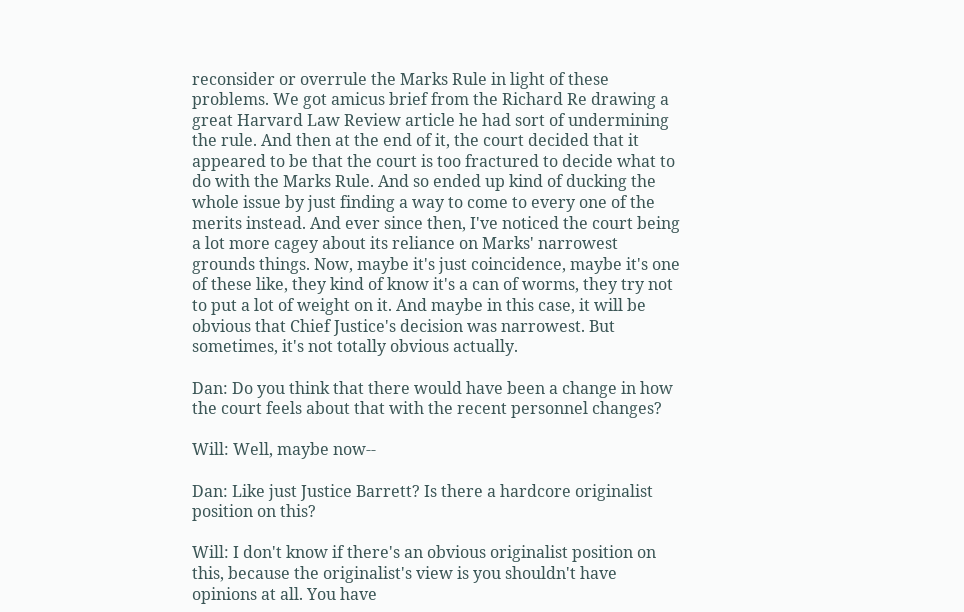reconsider or overrule the Marks Rule in light of these problems. We got amicus brief from the Richard Re drawing a great Harvard Law Review article he had sort of undermining the rule. And then at the end of it, the court decided that it appeared to be that the court is too fractured to decide what to do with the Marks Rule. And so ended up kind of ducking the whole issue by just finding a way to come to every one of the merits instead. And ever since then, I've noticed the court being a lot more cagey about its reliance on Marks' narrowest grounds things. Now, maybe it's just coincidence, maybe it's one of these like, they kind of know it's a can of worms, they try not to put a lot of weight on it. And maybe in this case, it will be obvious that Chief Justice's decision was narrowest. But sometimes, it's not totally obvious actually.

Dan: Do you think that there would have been a change in how the court feels about that with the recent personnel changes?

Will: Well, maybe now--

Dan: Like just Justice Barrett? Is there a hardcore originalist position on this?

Will: I don't know if there's an obvious originalist position on this, because the originalist's view is you shouldn't have opinions at all. You have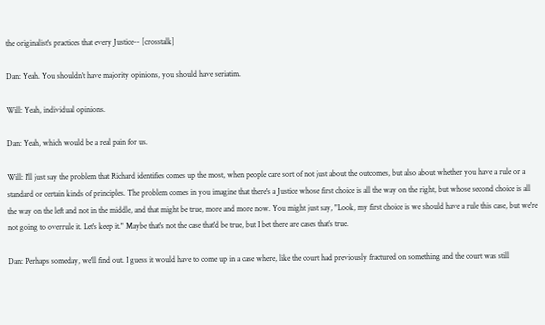the originalist's practices that every Justice-- [crosstalk]

Dan: Yeah. You shouldn’t have majority opinions, you should have seriatim.

Will: Yeah, individual opinions.

Dan: Yeah, which would be a real pain for us.

Will: I'll just say the problem that Richard identifies comes up the most, when people care sort of not just about the outcomes, but also about whether you have a rule or a standard or certain kinds of principles. The problem comes in you imagine that there's a Justice whose first choice is all the way on the right, but whose second choice is all the way on the left and not in the middle, and that might be true, more and more now. You might just say, "Look, my first choice is we should have a rule this case, but we're not going to overrule it. Let's keep it." Maybe that's not the case that'd be true, but I bet there are cases that’s true.

Dan: Perhaps someday, we'll find out. I guess it would have to come up in a case where, like the court had previously fractured on something and the court was still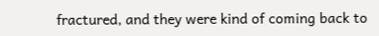fractured, and they were kind of coming back to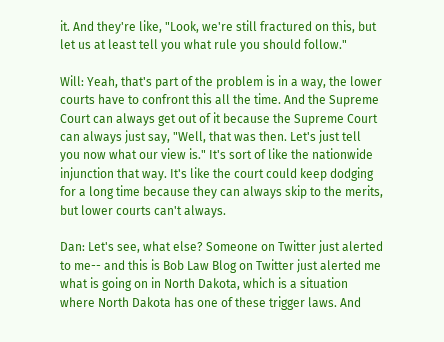it. And they're like, "Look, we're still fractured on this, but let us at least tell you what rule you should follow."

Will: Yeah, that's part of the problem is in a way, the lower courts have to confront this all the time. And the Supreme Court can always get out of it because the Supreme Court can always just say, "Well, that was then. Let's just tell you now what our view is." It's sort of like the nationwide injunction that way. It's like the court could keep dodging for a long time because they can always skip to the merits, but lower courts can't always.

Dan: Let's see, what else? Someone on Twitter just alerted to me-- and this is Bob Law Blog on Twitter just alerted me what is going on in North Dakota, which is a situation where North Dakota has one of these trigger laws. And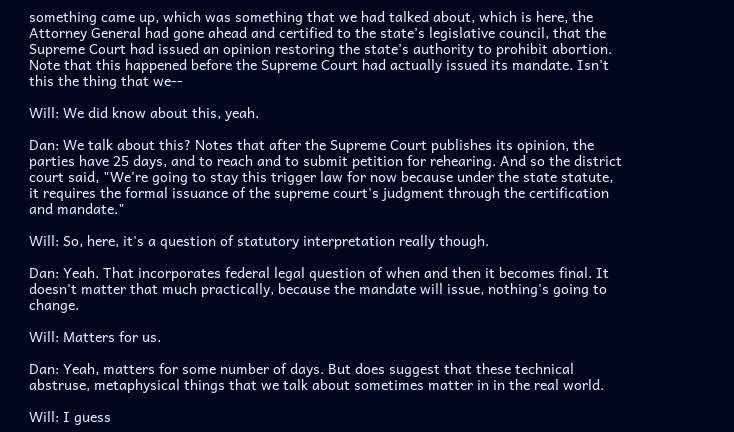something came up, which was something that we had talked about, which is here, the Attorney General had gone ahead and certified to the state's legislative council, that the Supreme Court had issued an opinion restoring the state's authority to prohibit abortion. Note that this happened before the Supreme Court had actually issued its mandate. Isn't this the thing that we--

Will: We did know about this, yeah.

Dan: We talk about this? Notes that after the Supreme Court publishes its opinion, the parties have 25 days, and to reach and to submit petition for rehearing. And so the district court said, "We're going to stay this trigger law for now because under the state statute, it requires the formal issuance of the supreme court's judgment through the certification and mandate."

Will: So, here, it's a question of statutory interpretation really though.

Dan: Yeah. That incorporates federal legal question of when and then it becomes final. It doesn't matter that much practically, because the mandate will issue, nothing's going to change.

Will: Matters for us.

Dan: Yeah, matters for some number of days. But does suggest that these technical abstruse, metaphysical things that we talk about sometimes matter in in the real world.

Will: I guess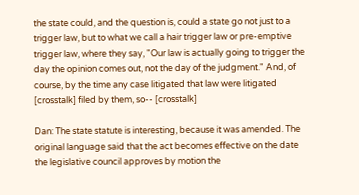the state could, and the question is, could a state go not just to a trigger law, but to what we call a hair trigger law or pre-emptive trigger law, where they say, "Our law is actually going to trigger the day the opinion comes out, not the day of the judgment." And, of course, by the time any case litigated that law were litigated [crosstalk] filed by them, so-- [crosstalk]

Dan: The state statute is interesting, because it was amended. The original language said that the act becomes effective on the date the legislative council approves by motion the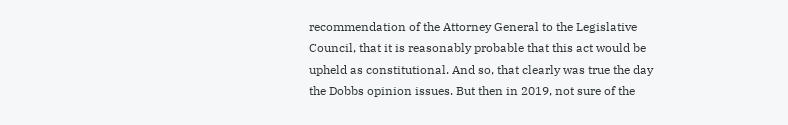recommendation of the Attorney General to the Legislative Council, that it is reasonably probable that this act would be upheld as constitutional. And so, that clearly was true the day the Dobbs opinion issues. But then in 2019, not sure of the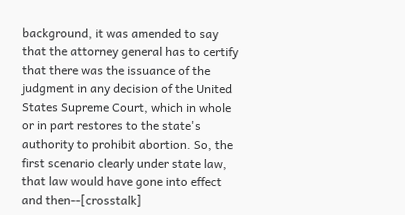background, it was amended to say that the attorney general has to certify that there was the issuance of the judgment in any decision of the United States Supreme Court, which in whole or in part restores to the state's authority to prohibit abortion. So, the first scenario clearly under state law, that law would have gone into effect and then--[crosstalk]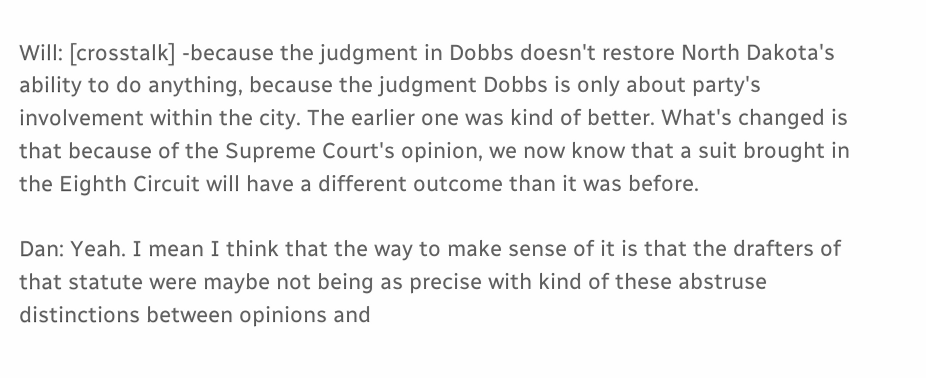Will: [crosstalk] -because the judgment in Dobbs doesn't restore North Dakota's ability to do anything, because the judgment Dobbs is only about party's involvement within the city. The earlier one was kind of better. What's changed is that because of the Supreme Court's opinion, we now know that a suit brought in the Eighth Circuit will have a different outcome than it was before.

Dan: Yeah. I mean I think that the way to make sense of it is that the drafters of that statute were maybe not being as precise with kind of these abstruse distinctions between opinions and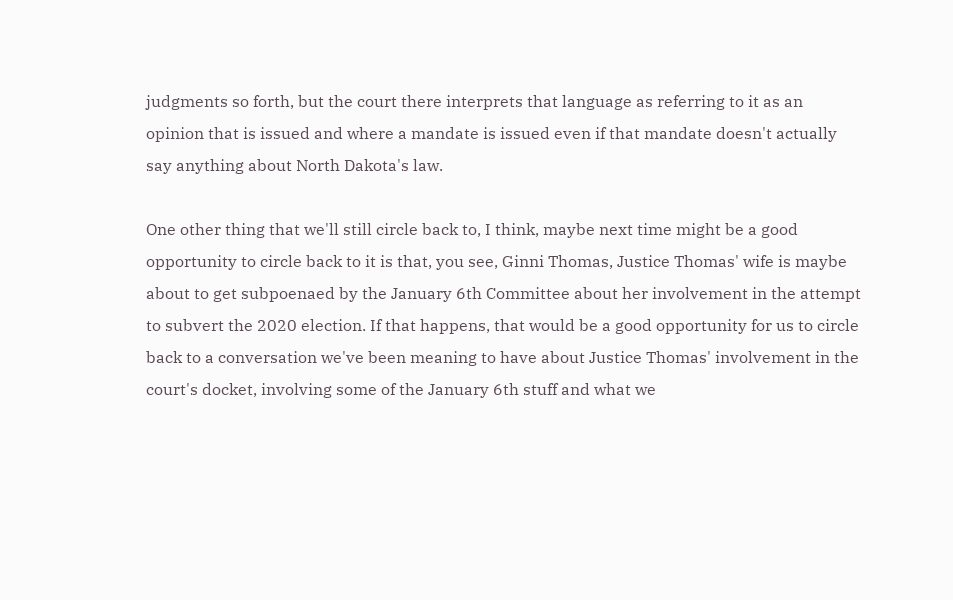judgments so forth, but the court there interprets that language as referring to it as an opinion that is issued and where a mandate is issued even if that mandate doesn't actually say anything about North Dakota's law.

One other thing that we'll still circle back to, I think, maybe next time might be a good opportunity to circle back to it is that, you see, Ginni Thomas, Justice Thomas' wife is maybe about to get subpoenaed by the January 6th Committee about her involvement in the attempt to subvert the 2020 election. If that happens, that would be a good opportunity for us to circle back to a conversation we've been meaning to have about Justice Thomas' involvement in the court's docket, involving some of the January 6th stuff and what we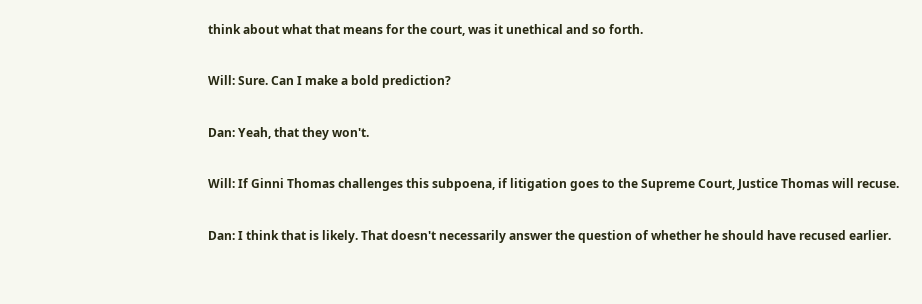think about what that means for the court, was it unethical and so forth.

Will: Sure. Can I make a bold prediction?

Dan: Yeah, that they won't.

Will: If Ginni Thomas challenges this subpoena, if litigation goes to the Supreme Court, Justice Thomas will recuse.

Dan: I think that is likely. That doesn't necessarily answer the question of whether he should have recused earlier.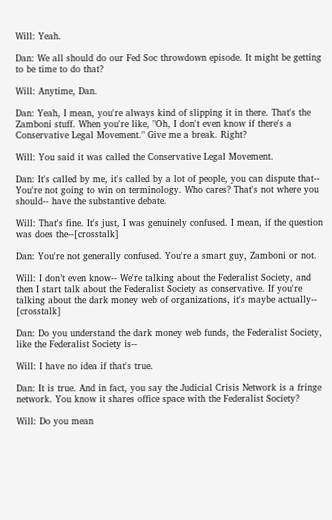Will: Yeah.

Dan: We all should do our Fed Soc throwdown episode. It might be getting to be time to do that?

Will: Anytime, Dan.

Dan: Yeah, I mean, you're always kind of slipping it in there. That's the Zamboni stuff. When you're like, "Oh, I don't even know if there's a Conservative Legal Movement." Give me a break. Right?

Will: You said it was called the Conservative Legal Movement.

Dan: It's called by me, it's called by a lot of people, you can dispute that-- You're not going to win on terminology. Who cares? That's not where you should-- have the substantive debate.

Will: That's fine. It's just, I was genuinely confused. I mean, if the question was does the--[crosstalk]

Dan: You're not generally confused. You're a smart guy, Zamboni or not.

Will: I don’t even know-- We're talking about the Federalist Society, and then I start talk about the Federalist Society as conservative. If you're talking about the dark money web of organizations, it's maybe actually-- [crosstalk]

Dan: Do you understand the dark money web funds, the Federalist Society, like the Federalist Society is--

Will: I have no idea if that's true.

Dan: It is true. And in fact, you say the Judicial Crisis Network is a fringe network. You know it shares office space with the Federalist Society?

Will: Do you mean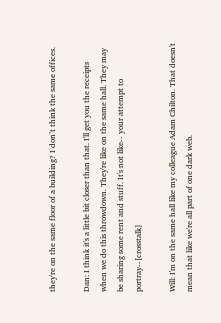they're on the same floor of a building? I don’t think the same offices.

Dan: I think it's a little bit closer than that. I'll get you the receipts when we do this throwdown. They're like on the same hall. They may be sharing some rent and stuff. It's not like-- your attempt to portray--[crosstalk]

Will: I'm on the same hall like my colleague Adam Chilton. That doesn't mean that like we're all part of one dark web.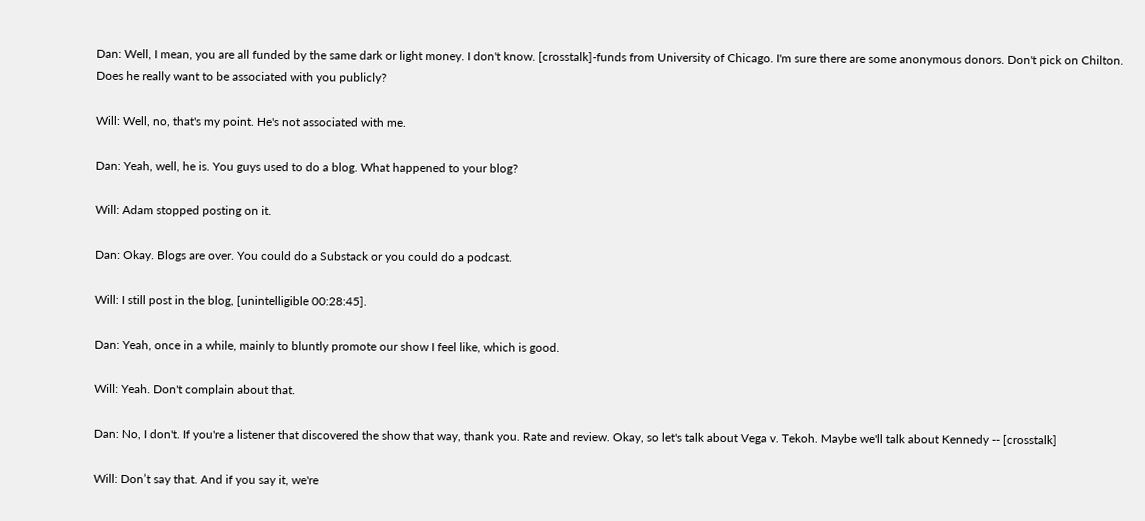Dan: Well, I mean, you are all funded by the same dark or light money. I don't know. [crosstalk]-funds from University of Chicago. I'm sure there are some anonymous donors. Don't pick on Chilton. Does he really want to be associated with you publicly?

Will: Well, no, that's my point. He's not associated with me.

Dan: Yeah, well, he is. You guys used to do a blog. What happened to your blog?

Will: Adam stopped posting on it.

Dan: Okay. Blogs are over. You could do a Substack or you could do a podcast.

Will: I still post in the blog, [unintelligible 00:28:45].

Dan: Yeah, once in a while, mainly to bluntly promote our show I feel like, which is good.

Will: Yeah. Don't complain about that.

Dan: No, I don't. If you're a listener that discovered the show that way, thank you. Rate and review. Okay, so let's talk about Vega v. Tekoh. Maybe we'll talk about Kennedy -- [crosstalk]

Will: Don’t say that. And if you say it, we're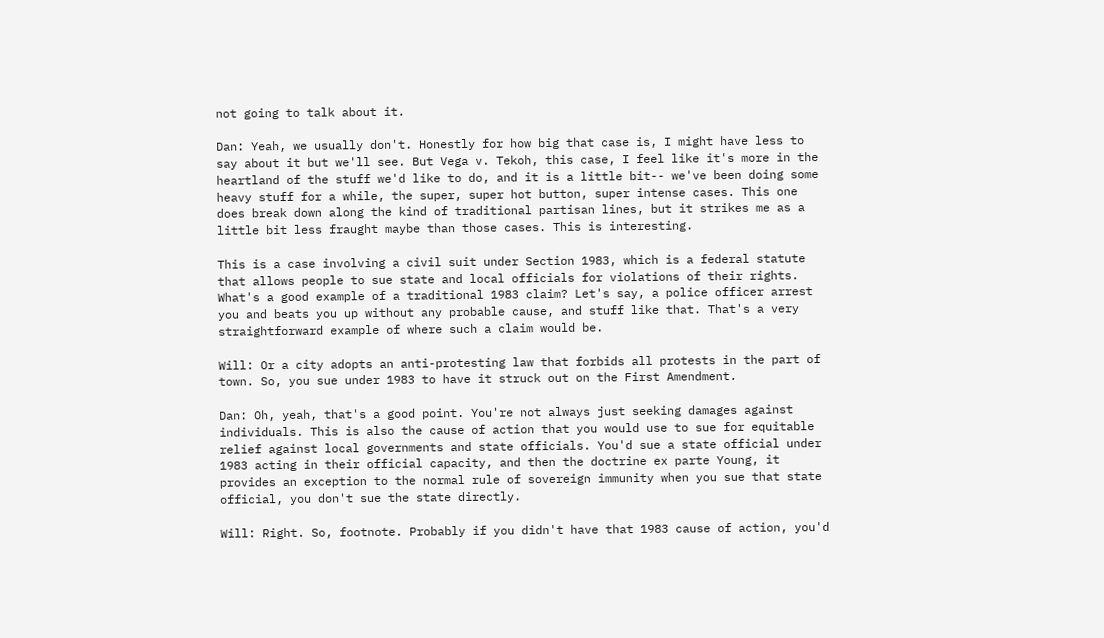not going to talk about it.

Dan: Yeah, we usually don't. Honestly for how big that case is, I might have less to say about it but we'll see. But Vega v. Tekoh, this case, I feel like it's more in the heartland of the stuff we'd like to do, and it is a little bit-- we've been doing some heavy stuff for a while, the super, super hot button, super intense cases. This one does break down along the kind of traditional partisan lines, but it strikes me as a little bit less fraught maybe than those cases. This is interesting.

This is a case involving a civil suit under Section 1983, which is a federal statute that allows people to sue state and local officials for violations of their rights. What's a good example of a traditional 1983 claim? Let's say, a police officer arrest you and beats you up without any probable cause, and stuff like that. That's a very straightforward example of where such a claim would be.

Will: Or a city adopts an anti-protesting law that forbids all protests in the part of town. So, you sue under 1983 to have it struck out on the First Amendment.

Dan: Oh, yeah, that's a good point. You're not always just seeking damages against individuals. This is also the cause of action that you would use to sue for equitable relief against local governments and state officials. You'd sue a state official under 1983 acting in their official capacity, and then the doctrine ex parte Young, it provides an exception to the normal rule of sovereign immunity when you sue that state official, you don't sue the state directly.

Will: Right. So, footnote. Probably if you didn't have that 1983 cause of action, you'd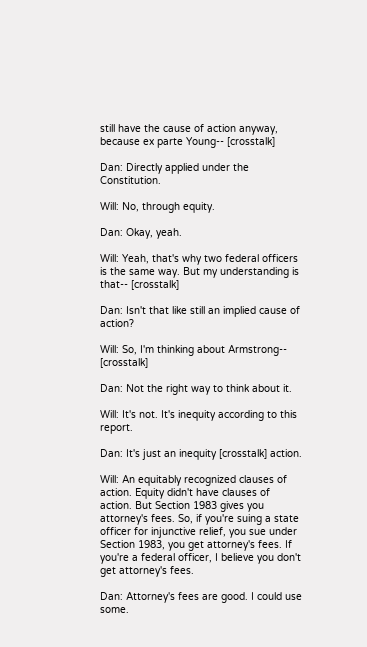still have the cause of action anyway, because ex parte Young-- [crosstalk]

Dan: Directly applied under the Constitution.

Will: No, through equity.

Dan: Okay, yeah.

Will: Yeah, that's why two federal officers is the same way. But my understanding is that-- [crosstalk]

Dan: Isn't that like still an implied cause of action?

Will: So, I'm thinking about Armstrong-- [crosstalk]

Dan: Not the right way to think about it.

Will: It's not. It's inequity according to this report.

Dan: It's just an inequity [crosstalk] action.

Will: An equitably recognized clauses of action. Equity didn't have clauses of action. But Section 1983 gives you attorney's fees. So, if you're suing a state officer for injunctive relief, you sue under Section 1983, you get attorney's fees. If you're a federal officer, I believe you don't get attorney's fees.

Dan: Attorney's fees are good. I could use some.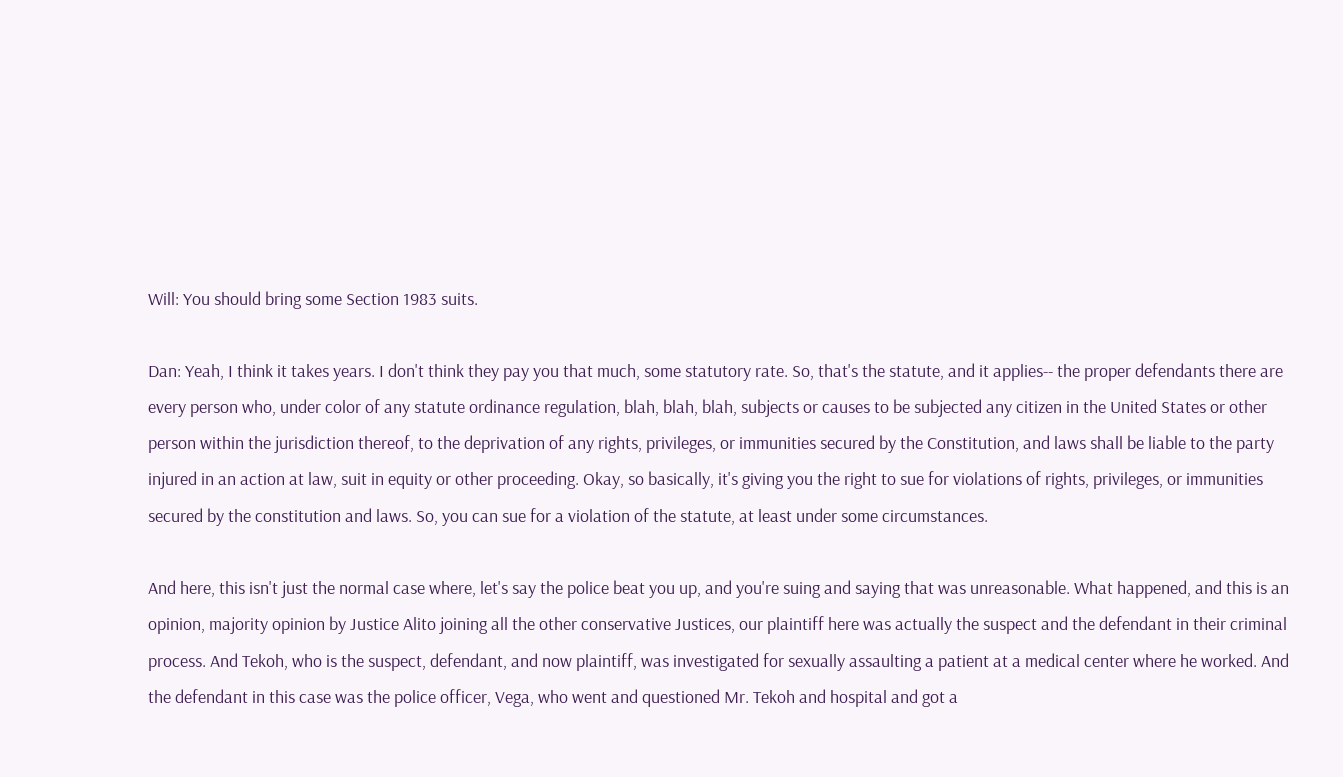Will: You should bring some Section 1983 suits.

Dan: Yeah, I think it takes years. I don't think they pay you that much, some statutory rate. So, that's the statute, and it applies-- the proper defendants there are every person who, under color of any statute ordinance regulation, blah, blah, blah, subjects or causes to be subjected any citizen in the United States or other person within the jurisdiction thereof, to the deprivation of any rights, privileges, or immunities secured by the Constitution, and laws shall be liable to the party injured in an action at law, suit in equity or other proceeding. Okay, so basically, it's giving you the right to sue for violations of rights, privileges, or immunities secured by the constitution and laws. So, you can sue for a violation of the statute, at least under some circumstances.

And here, this isn't just the normal case where, let's say the police beat you up, and you're suing and saying that was unreasonable. What happened, and this is an opinion, majority opinion by Justice Alito joining all the other conservative Justices, our plaintiff here was actually the suspect and the defendant in their criminal process. And Tekoh, who is the suspect, defendant, and now plaintiff, was investigated for sexually assaulting a patient at a medical center where he worked. And the defendant in this case was the police officer, Vega, who went and questioned Mr. Tekoh and hospital and got a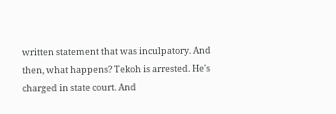written statement that was inculpatory. And then, what happens? Tekoh is arrested. He's charged in state court. And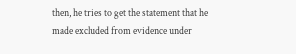then, he tries to get the statement that he made excluded from evidence under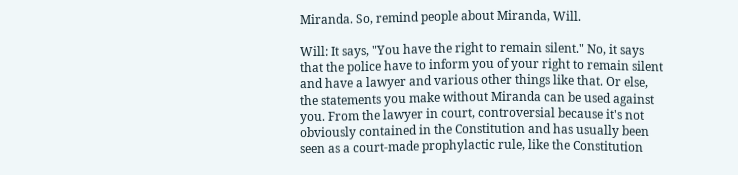Miranda. So, remind people about Miranda, Will.

Will: It says, "You have the right to remain silent." No, it says that the police have to inform you of your right to remain silent and have a lawyer and various other things like that. Or else, the statements you make without Miranda can be used against you. From the lawyer in court, controversial because it's not obviously contained in the Constitution and has usually been seen as a court-made prophylactic rule, like the Constitution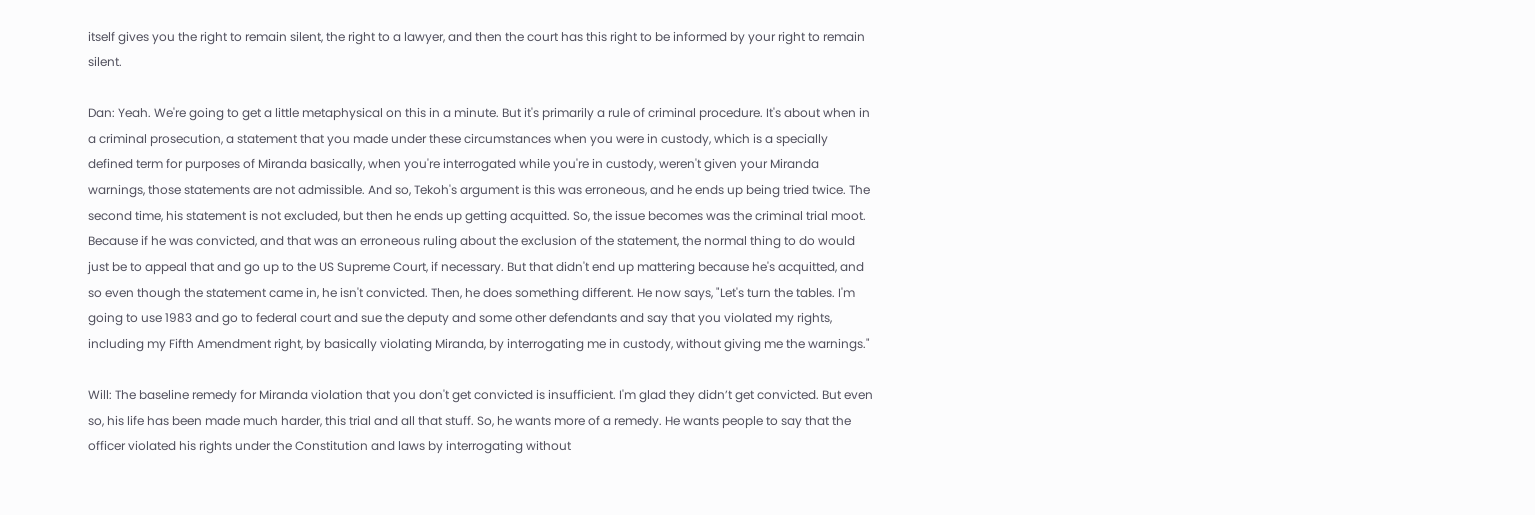itself gives you the right to remain silent, the right to a lawyer, and then the court has this right to be informed by your right to remain silent.

Dan: Yeah. We're going to get a little metaphysical on this in a minute. But it's primarily a rule of criminal procedure. It's about when in a criminal prosecution, a statement that you made under these circumstances when you were in custody, which is a specially defined term for purposes of Miranda basically, when you're interrogated while you're in custody, weren't given your Miranda warnings, those statements are not admissible. And so, Tekoh's argument is this was erroneous, and he ends up being tried twice. The second time, his statement is not excluded, but then he ends up getting acquitted. So, the issue becomes was the criminal trial moot. Because if he was convicted, and that was an erroneous ruling about the exclusion of the statement, the normal thing to do would just be to appeal that and go up to the US Supreme Court, if necessary. But that didn't end up mattering because he's acquitted, and so even though the statement came in, he isn't convicted. Then, he does something different. He now says, "Let's turn the tables. I'm going to use 1983 and go to federal court and sue the deputy and some other defendants and say that you violated my rights, including my Fifth Amendment right, by basically violating Miranda, by interrogating me in custody, without giving me the warnings."

Will: The baseline remedy for Miranda violation that you don't get convicted is insufficient. I'm glad they didn’t get convicted. But even so, his life has been made much harder, this trial and all that stuff. So, he wants more of a remedy. He wants people to say that the officer violated his rights under the Constitution and laws by interrogating without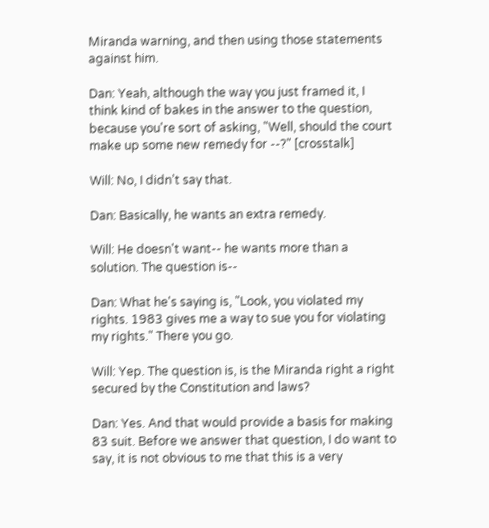Miranda warning, and then using those statements against him.

Dan: Yeah, although the way you just framed it, I think kind of bakes in the answer to the question, because you're sort of asking, "Well, should the court make up some new remedy for --?" [crosstalk]

Will: No, I didn’t say that.

Dan: Basically, he wants an extra remedy.

Will: He doesn't want-- he wants more than a solution. The question is--

Dan: What he's saying is, "Look, you violated my rights. 1983 gives me a way to sue you for violating my rights." There you go.

Will: Yep. The question is, is the Miranda right a right secured by the Constitution and laws?

Dan: Yes. And that would provide a basis for making 83 suit. Before we answer that question, I do want to say, it is not obvious to me that this is a very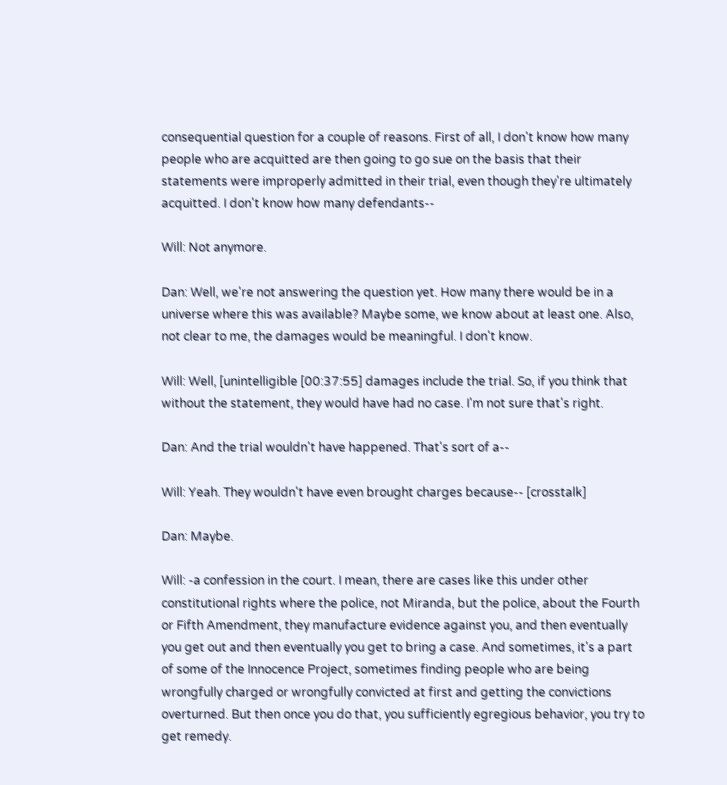consequential question for a couple of reasons. First of all, I don't know how many people who are acquitted are then going to go sue on the basis that their statements were improperly admitted in their trial, even though they're ultimately acquitted. I don't know how many defendants--

Will: Not anymore.

Dan: Well, we're not answering the question yet. How many there would be in a universe where this was available? Maybe some, we know about at least one. Also, not clear to me, the damages would be meaningful. I don't know.

Will: Well, [unintelligible [00:37:55] damages include the trial. So, if you think that without the statement, they would have had no case. I'm not sure that's right.

Dan: And the trial wouldn't have happened. That's sort of a--

Will: Yeah. They wouldn't have even brought charges because-- [crosstalk]

Dan: Maybe.

Will: -a confession in the court. I mean, there are cases like this under other constitutional rights where the police, not Miranda, but the police, about the Fourth or Fifth Amendment, they manufacture evidence against you, and then eventually you get out and then eventually you get to bring a case. And sometimes, it's a part of some of the Innocence Project, sometimes finding people who are being wrongfully charged or wrongfully convicted at first and getting the convictions overturned. But then once you do that, you sufficiently egregious behavior, you try to get remedy.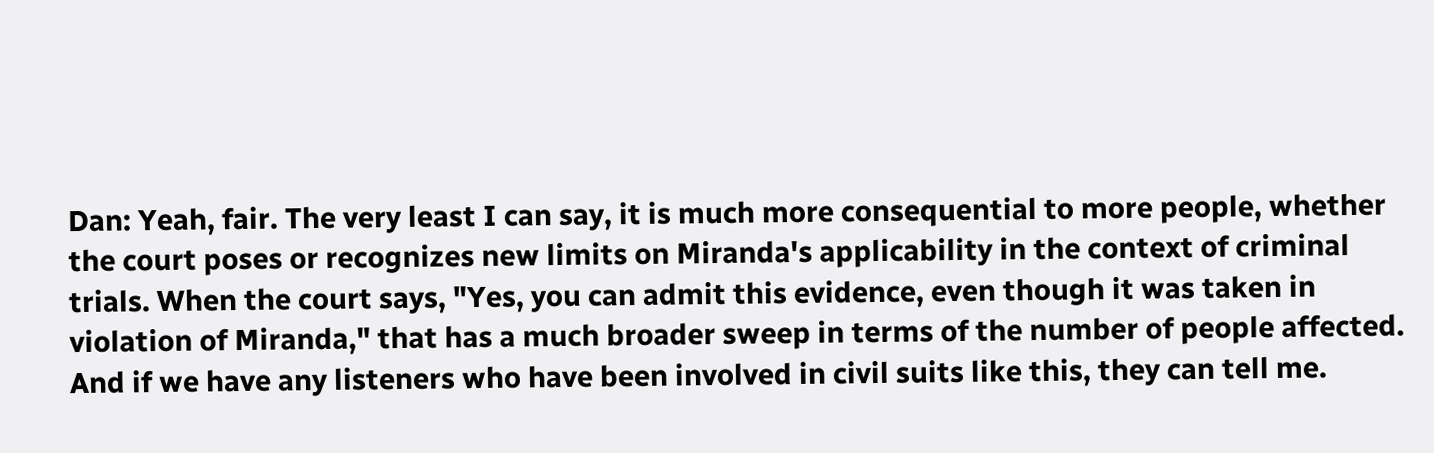Dan: Yeah, fair. The very least I can say, it is much more consequential to more people, whether the court poses or recognizes new limits on Miranda's applicability in the context of criminal trials. When the court says, "Yes, you can admit this evidence, even though it was taken in violation of Miranda," that has a much broader sweep in terms of the number of people affected. And if we have any listeners who have been involved in civil suits like this, they can tell me.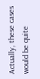Actually, these cases would be quite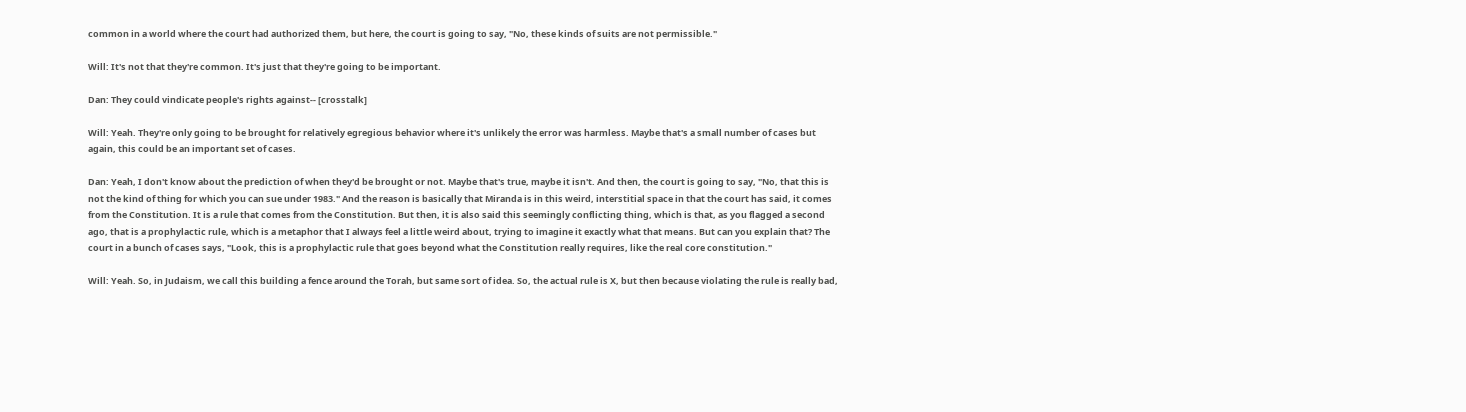common in a world where the court had authorized them, but here, the court is going to say, "No, these kinds of suits are not permissible."

Will: It's not that they're common. It's just that they're going to be important.

Dan: They could vindicate people's rights against-- [crosstalk]

Will: Yeah. They're only going to be brought for relatively egregious behavior where it's unlikely the error was harmless. Maybe that's a small number of cases but again, this could be an important set of cases.

Dan: Yeah, I don't know about the prediction of when they'd be brought or not. Maybe that's true, maybe it isn't. And then, the court is going to say, "No, that this is not the kind of thing for which you can sue under 1983." And the reason is basically that Miranda is in this weird, interstitial space in that the court has said, it comes from the Constitution. It is a rule that comes from the Constitution. But then, it is also said this seemingly conflicting thing, which is that, as you flagged a second ago, that is a prophylactic rule, which is a metaphor that I always feel a little weird about, trying to imagine it exactly what that means. But can you explain that? The court in a bunch of cases says, "Look, this is a prophylactic rule that goes beyond what the Constitution really requires, like the real core constitution."

Will: Yeah. So, in Judaism, we call this building a fence around the Torah, but same sort of idea. So, the actual rule is X, but then because violating the rule is really bad,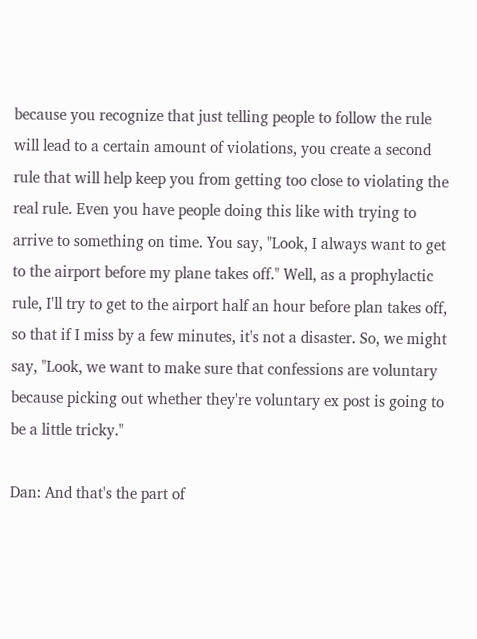because you recognize that just telling people to follow the rule will lead to a certain amount of violations, you create a second rule that will help keep you from getting too close to violating the real rule. Even you have people doing this like with trying to arrive to something on time. You say, "Look, I always want to get to the airport before my plane takes off." Well, as a prophylactic rule, I'll try to get to the airport half an hour before plan takes off, so that if I miss by a few minutes, it's not a disaster. So, we might say, "Look, we want to make sure that confessions are voluntary because picking out whether they're voluntary ex post is going to be a little tricky."

Dan: And that's the part of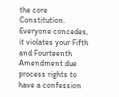the core Constitution. Everyone concedes, it violates your Fifth and Fourteenth Amendment due process rights to have a confession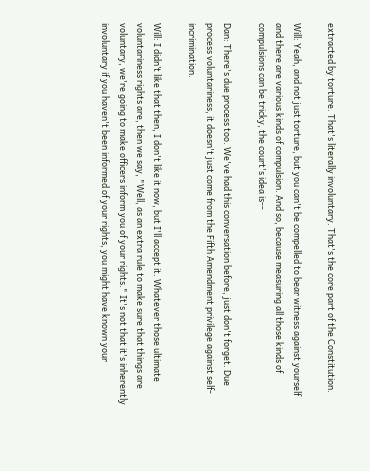extracted by torture. That's literally involuntary. That's the core part of the Constitution.

Will: Yeah, and not just torture, but you can't be compelled to bear witness against yourself and there are various kinds of compulsion. And so, because measuring all those kinds of compulsions can be tricky, the court's idea is--

Dan: There's due process too. We've had this conversation before, just don't forget. Due process voluntariness, it doesn't just come from the Fifth Amendment privilege against self-incrimination.

Will: I didn’t like that then, I don't like it now, but I'll accept it. Whatever those ultimate voluntariness rights are, then we say, "Well, as an extra rule to make sure that things are voluntary, we're going to make officers inform you of your rights." It's not that it's inherently involuntary if you haven't been informed of your rights, you might have known your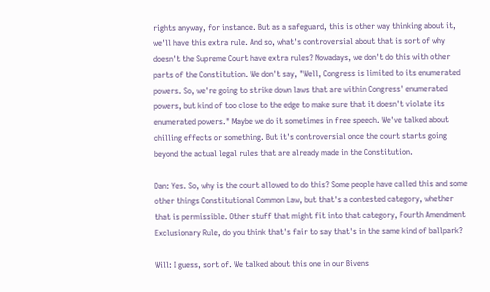rights anyway, for instance. But as a safeguard, this is other way thinking about it, we'll have this extra rule. And so, what's controversial about that is sort of why doesn't the Supreme Court have extra rules? Nowadays, we don't do this with other parts of the Constitution. We don't say, "Well, Congress is limited to its enumerated powers. So, we're going to strike down laws that are within Congress' enumerated powers, but kind of too close to the edge to make sure that it doesn't violate its enumerated powers." Maybe we do it sometimes in free speech. We've talked about chilling effects or something. But it's controversial once the court starts going beyond the actual legal rules that are already made in the Constitution.

Dan: Yes. So, why is the court allowed to do this? Some people have called this and some other things Constitutional Common Law, but that's a contested category, whether that is permissible. Other stuff that might fit into that category, Fourth Amendment Exclusionary Rule, do you think that's fair to say that's in the same kind of ballpark?

Will: I guess, sort of. We talked about this one in our Bivens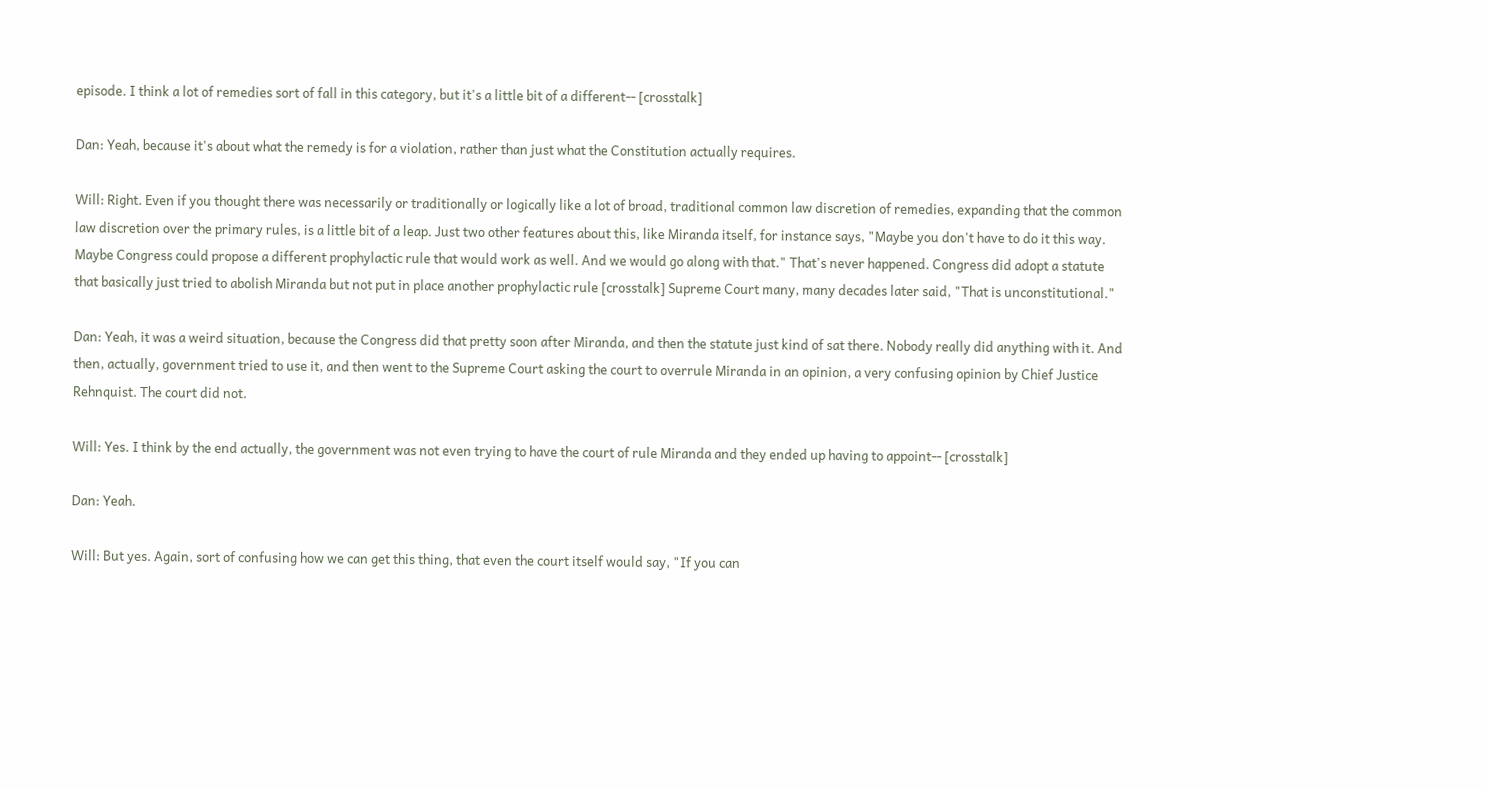episode. I think a lot of remedies sort of fall in this category, but it's a little bit of a different-- [crosstalk]

Dan: Yeah, because it's about what the remedy is for a violation, rather than just what the Constitution actually requires.

Will: Right. Even if you thought there was necessarily or traditionally or logically like a lot of broad, traditional common law discretion of remedies, expanding that the common law discretion over the primary rules, is a little bit of a leap. Just two other features about this, like Miranda itself, for instance says, "Maybe you don't have to do it this way. Maybe Congress could propose a different prophylactic rule that would work as well. And we would go along with that." That's never happened. Congress did adopt a statute that basically just tried to abolish Miranda but not put in place another prophylactic rule [crosstalk] Supreme Court many, many decades later said, "That is unconstitutional."

Dan: Yeah, it was a weird situation, because the Congress did that pretty soon after Miranda, and then the statute just kind of sat there. Nobody really did anything with it. And then, actually, government tried to use it, and then went to the Supreme Court asking the court to overrule Miranda in an opinion, a very confusing opinion by Chief Justice Rehnquist. The court did not.

Will: Yes. I think by the end actually, the government was not even trying to have the court of rule Miranda and they ended up having to appoint-- [crosstalk]

Dan: Yeah.

Will: But yes. Again, sort of confusing how we can get this thing, that even the court itself would say, "If you can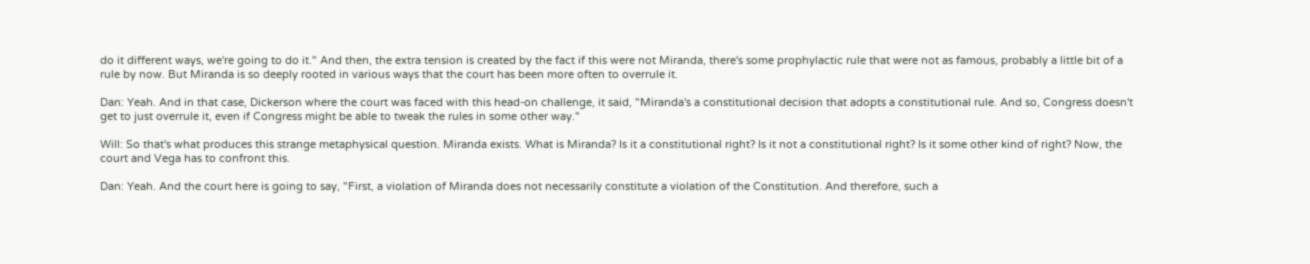do it different ways, we're going to do it." And then, the extra tension is created by the fact if this were not Miranda, there's some prophylactic rule that were not as famous, probably a little bit of a rule by now. But Miranda is so deeply rooted in various ways that the court has been more often to overrule it.

Dan: Yeah. And in that case, Dickerson where the court was faced with this head-on challenge, it said, "Miranda's a constitutional decision that adopts a constitutional rule. And so, Congress doesn't get to just overrule it, even if Congress might be able to tweak the rules in some other way."

Will: So that's what produces this strange metaphysical question. Miranda exists. What is Miranda? Is it a constitutional right? Is it not a constitutional right? Is it some other kind of right? Now, the court and Vega has to confront this.

Dan: Yeah. And the court here is going to say, "First, a violation of Miranda does not necessarily constitute a violation of the Constitution. And therefore, such a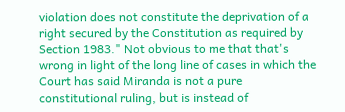violation does not constitute the deprivation of a right secured by the Constitution as required by Section 1983." Not obvious to me that that's wrong in light of the long line of cases in which the Court has said Miranda is not a pure constitutional ruling, but is instead of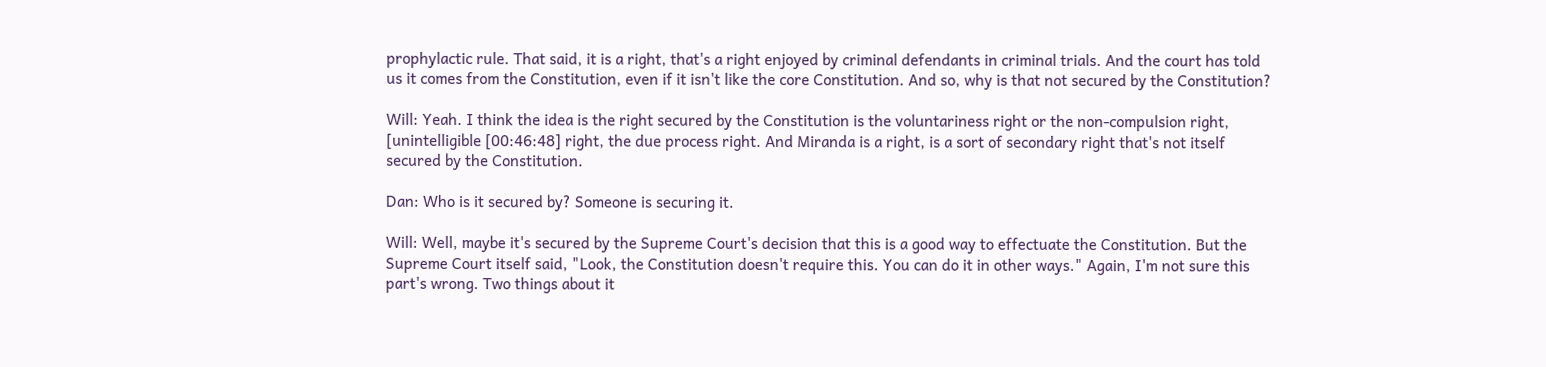prophylactic rule. That said, it is a right, that's a right enjoyed by criminal defendants in criminal trials. And the court has told us it comes from the Constitution, even if it isn't like the core Constitution. And so, why is that not secured by the Constitution?

Will: Yeah. I think the idea is the right secured by the Constitution is the voluntariness right or the non-compulsion right, [unintelligible [00:46:48] right, the due process right. And Miranda is a right, is a sort of secondary right that's not itself secured by the Constitution.

Dan: Who is it secured by? Someone is securing it.

Will: Well, maybe it's secured by the Supreme Court's decision that this is a good way to effectuate the Constitution. But the Supreme Court itself said, "Look, the Constitution doesn't require this. You can do it in other ways." Again, I'm not sure this part's wrong. Two things about it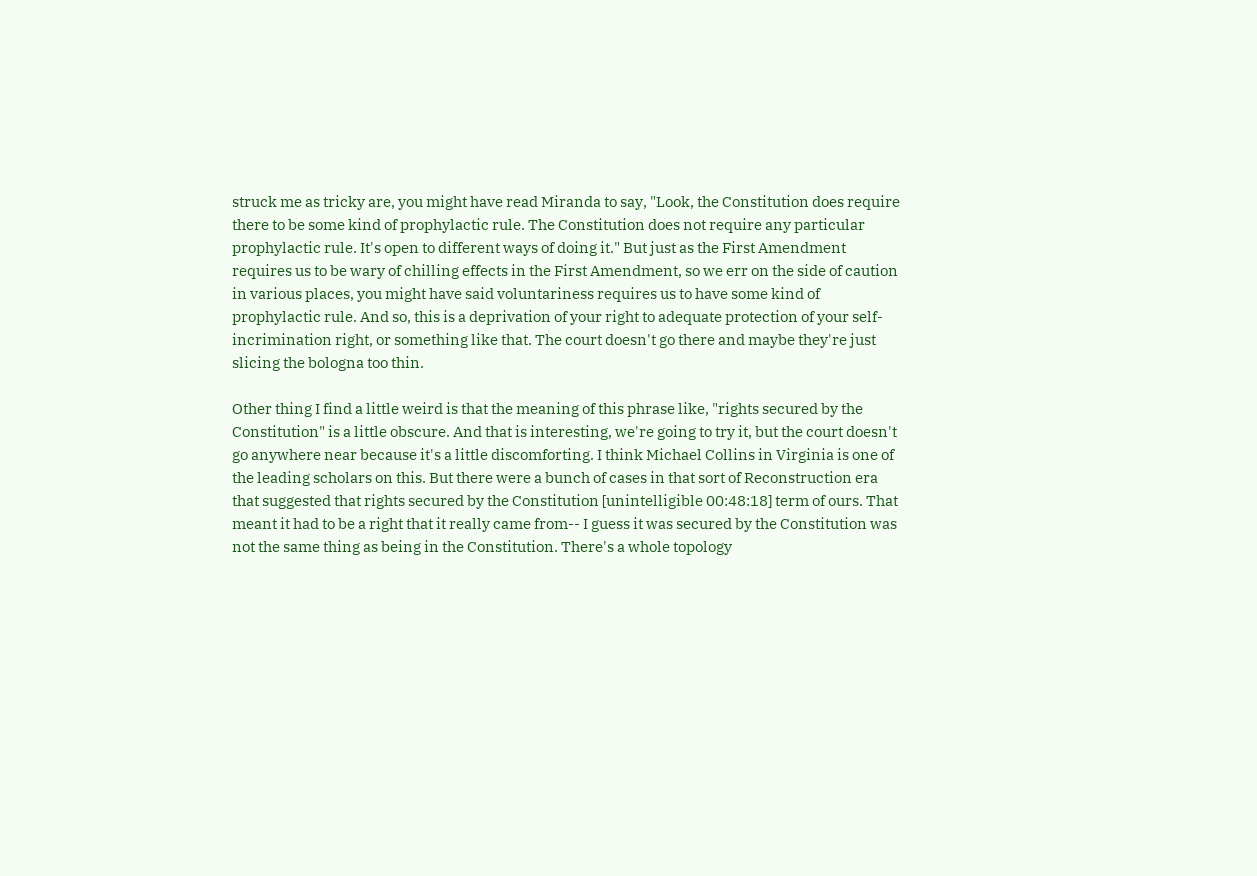struck me as tricky are, you might have read Miranda to say, "Look, the Constitution does require there to be some kind of prophylactic rule. The Constitution does not require any particular prophylactic rule. It's open to different ways of doing it." But just as the First Amendment requires us to be wary of chilling effects in the First Amendment, so we err on the side of caution in various places, you might have said voluntariness requires us to have some kind of prophylactic rule. And so, this is a deprivation of your right to adequate protection of your self-incrimination right, or something like that. The court doesn't go there and maybe they're just slicing the bologna too thin.

Other thing I find a little weird is that the meaning of this phrase like, "rights secured by the Constitution" is a little obscure. And that is interesting, we're going to try it, but the court doesn't go anywhere near because it's a little discomforting. I think Michael Collins in Virginia is one of the leading scholars on this. But there were a bunch of cases in that sort of Reconstruction era that suggested that rights secured by the Constitution [unintelligible 00:48:18] term of ours. That meant it had to be a right that it really came from-- I guess it was secured by the Constitution was not the same thing as being in the Constitution. There's a whole topology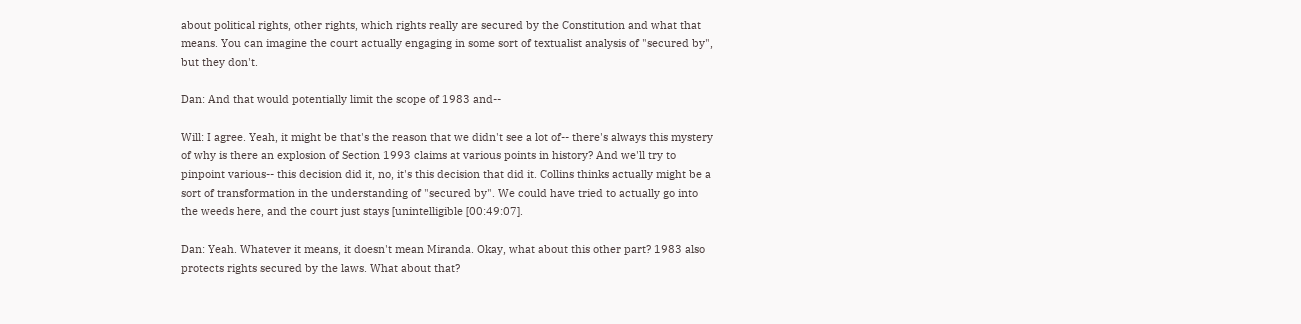about political rights, other rights, which rights really are secured by the Constitution and what that means. You can imagine the court actually engaging in some sort of textualist analysis of "secured by", but they don't.

Dan: And that would potentially limit the scope of 1983 and--

Will: I agree. Yeah, it might be that's the reason that we didn't see a lot of-- there's always this mystery of why is there an explosion of Section 1993 claims at various points in history? And we'll try to pinpoint various-- this decision did it, no, it's this decision that did it. Collins thinks actually might be a sort of transformation in the understanding of "secured by". We could have tried to actually go into the weeds here, and the court just stays [unintelligible [00:49:07].

Dan: Yeah. Whatever it means, it doesn't mean Miranda. Okay, what about this other part? 1983 also protects rights secured by the laws. What about that?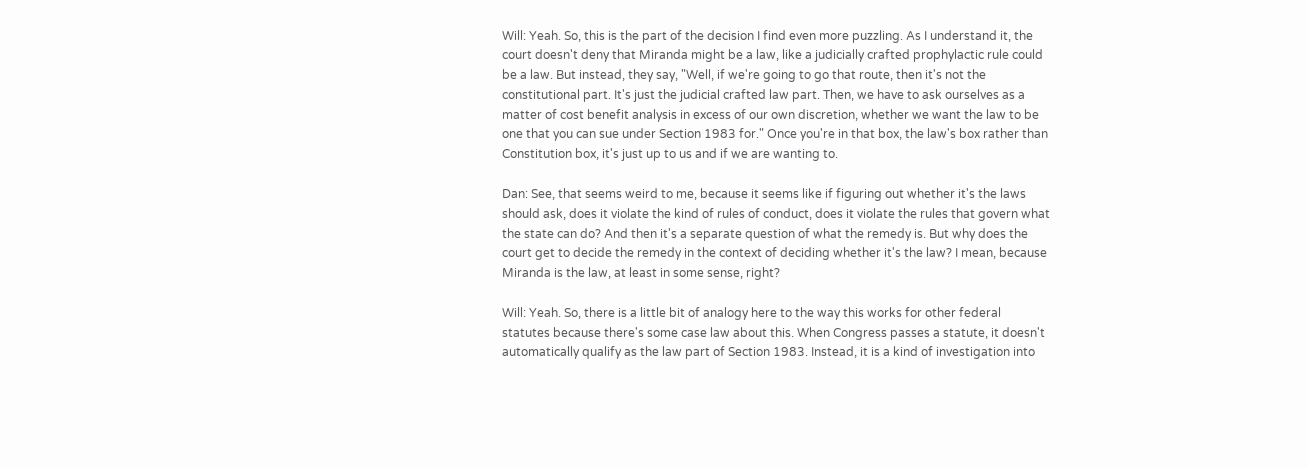Will: Yeah. So, this is the part of the decision I find even more puzzling. As I understand it, the court doesn't deny that Miranda might be a law, like a judicially crafted prophylactic rule could be a law. But instead, they say, "Well, if we're going to go that route, then it's not the constitutional part. It's just the judicial crafted law part. Then, we have to ask ourselves as a matter of cost benefit analysis in excess of our own discretion, whether we want the law to be one that you can sue under Section 1983 for." Once you're in that box, the law's box rather than Constitution box, it's just up to us and if we are wanting to.

Dan: See, that seems weird to me, because it seems like if figuring out whether it's the laws should ask, does it violate the kind of rules of conduct, does it violate the rules that govern what the state can do? And then it's a separate question of what the remedy is. But why does the court get to decide the remedy in the context of deciding whether it's the law? I mean, because Miranda is the law, at least in some sense, right?

Will: Yeah. So, there is a little bit of analogy here to the way this works for other federal statutes because there's some case law about this. When Congress passes a statute, it doesn't automatically qualify as the law part of Section 1983. Instead, it is a kind of investigation into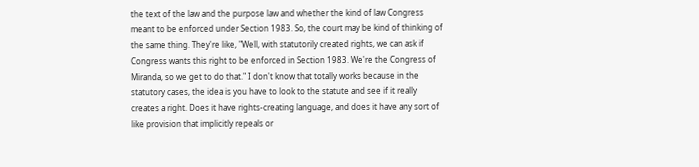the text of the law and the purpose law and whether the kind of law Congress meant to be enforced under Section 1983. So, the court may be kind of thinking of the same thing. They're like, "Well, with statutorily created rights, we can ask if Congress wants this right to be enforced in Section 1983. We're the Congress of Miranda, so we get to do that." I don't know that totally works because in the statutory cases, the idea is you have to look to the statute and see if it really creates a right. Does it have rights-creating language, and does it have any sort of like provision that implicitly repeals or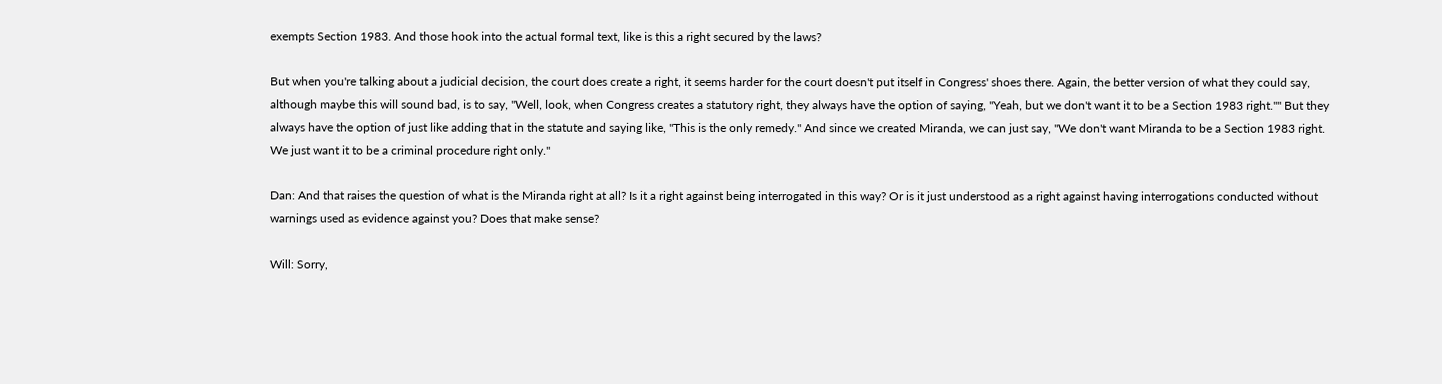exempts Section 1983. And those hook into the actual formal text, like is this a right secured by the laws?

But when you're talking about a judicial decision, the court does create a right, it seems harder for the court doesn't put itself in Congress' shoes there. Again, the better version of what they could say, although maybe this will sound bad, is to say, "Well, look, when Congress creates a statutory right, they always have the option of saying, "Yeah, but we don't want it to be a Section 1983 right."" But they always have the option of just like adding that in the statute and saying like, "This is the only remedy." And since we created Miranda, we can just say, "We don't want Miranda to be a Section 1983 right. We just want it to be a criminal procedure right only."

Dan: And that raises the question of what is the Miranda right at all? Is it a right against being interrogated in this way? Or is it just understood as a right against having interrogations conducted without warnings used as evidence against you? Does that make sense?

Will: Sorry,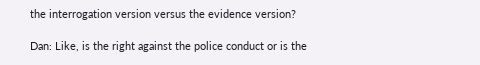the interrogation version versus the evidence version?

Dan: Like, is the right against the police conduct or is the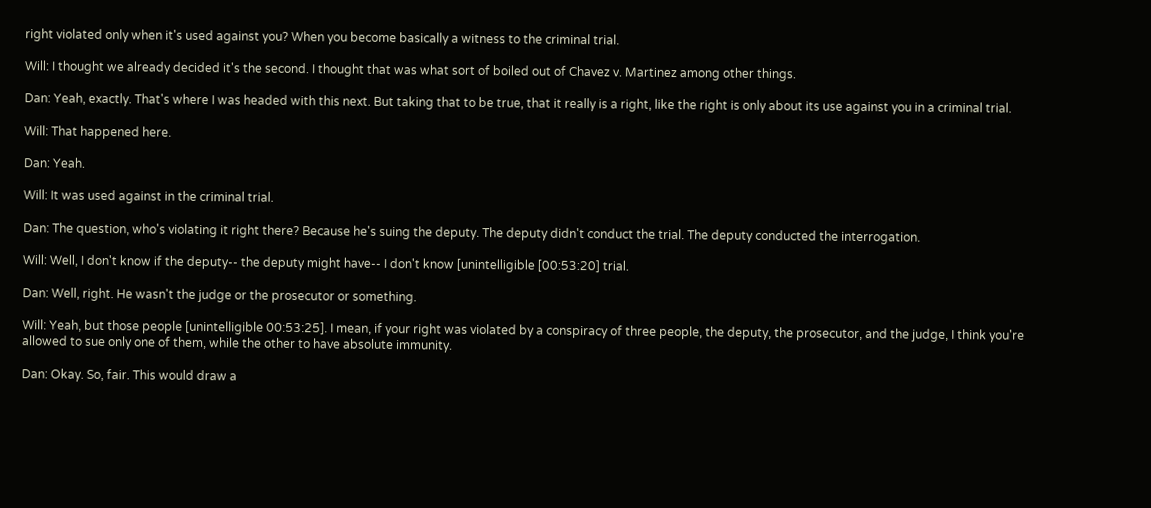right violated only when it's used against you? When you become basically a witness to the criminal trial.

Will: I thought we already decided it's the second. I thought that was what sort of boiled out of Chavez v. Martinez among other things.

Dan: Yeah, exactly. That's where I was headed with this next. But taking that to be true, that it really is a right, like the right is only about its use against you in a criminal trial.

Will: That happened here.

Dan: Yeah.

Will: It was used against in the criminal trial.

Dan: The question, who's violating it right there? Because he's suing the deputy. The deputy didn't conduct the trial. The deputy conducted the interrogation.

Will: Well, I don't know if the deputy-- the deputy might have-- I don't know [unintelligible [00:53:20] trial.

Dan: Well, right. He wasn't the judge or the prosecutor or something.

Will: Yeah, but those people [unintelligible 00:53:25]. I mean, if your right was violated by a conspiracy of three people, the deputy, the prosecutor, and the judge, I think you're allowed to sue only one of them, while the other to have absolute immunity.

Dan: Okay. So, fair. This would draw a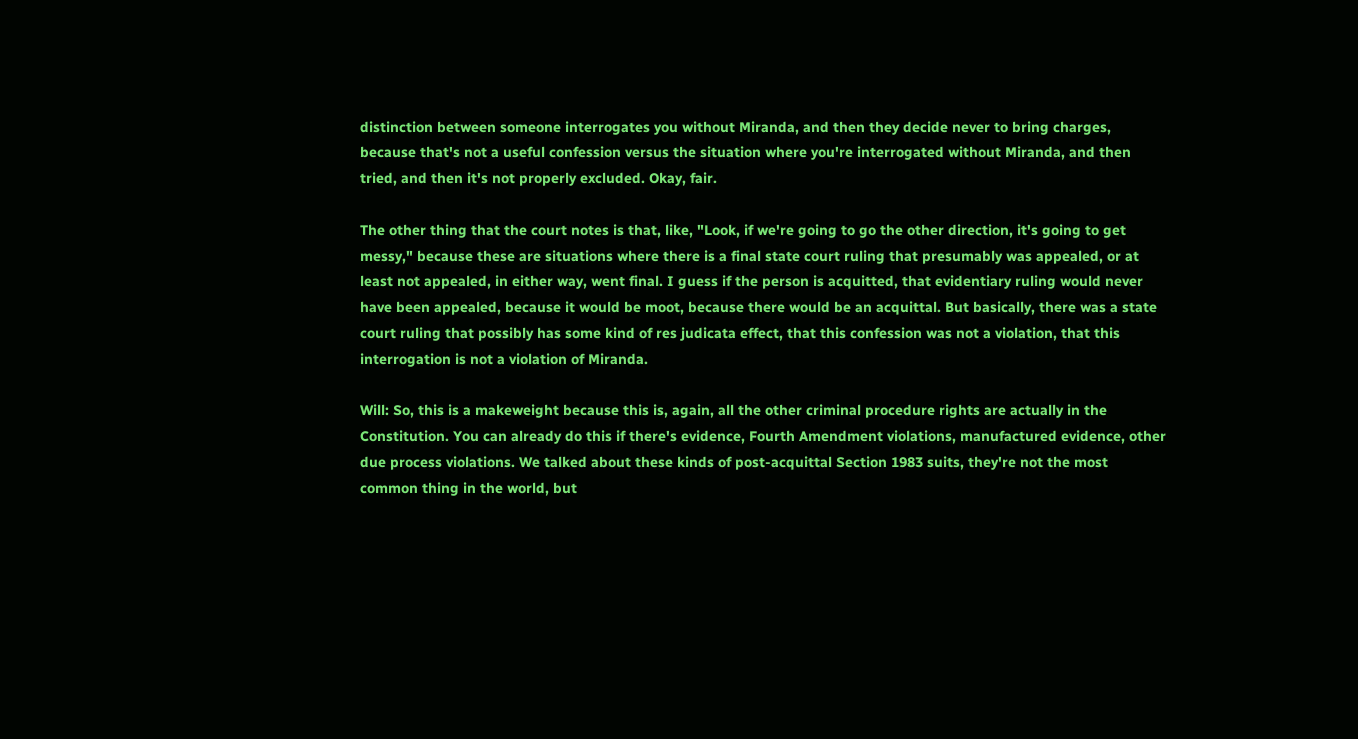distinction between someone interrogates you without Miranda, and then they decide never to bring charges, because that's not a useful confession versus the situation where you're interrogated without Miranda, and then tried, and then it's not properly excluded. Okay, fair.

The other thing that the court notes is that, like, "Look, if we're going to go the other direction, it's going to get messy," because these are situations where there is a final state court ruling that presumably was appealed, or at least not appealed, in either way, went final. I guess if the person is acquitted, that evidentiary ruling would never have been appealed, because it would be moot, because there would be an acquittal. But basically, there was a state court ruling that possibly has some kind of res judicata effect, that this confession was not a violation, that this interrogation is not a violation of Miranda.

Will: So, this is a makeweight because this is, again, all the other criminal procedure rights are actually in the Constitution. You can already do this if there's evidence, Fourth Amendment violations, manufactured evidence, other due process violations. We talked about these kinds of post-acquittal Section 1983 suits, they're not the most common thing in the world, but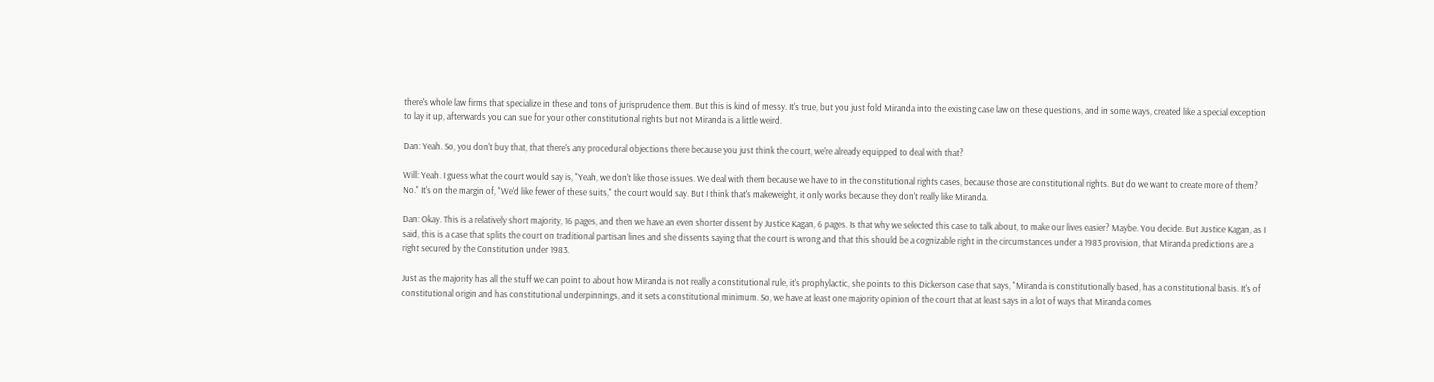there's whole law firms that specialize in these and tons of jurisprudence them. But this is kind of messy. It's true, but you just fold Miranda into the existing case law on these questions, and in some ways, created like a special exception to lay it up, afterwards you can sue for your other constitutional rights but not Miranda is a little weird.

Dan: Yeah. So, you don't buy that, that there's any procedural objections there because you just think the court, we're already equipped to deal with that?

Will: Yeah. I guess what the court would say is, "Yeah, we don't like those issues. We deal with them because we have to in the constitutional rights cases, because those are constitutional rights. But do we want to create more of them? No." It's on the margin of, "We'd like fewer of these suits," the court would say. But I think that's makeweight, it only works because they don't really like Miranda.

Dan: Okay. This is a relatively short majority, 16 pages, and then we have an even shorter dissent by Justice Kagan, 6 pages. Is that why we selected this case to talk about, to make our lives easier? Maybe. You decide. But Justice Kagan, as I said, this is a case that splits the court on traditional partisan lines and she dissents saying that the court is wrong and that this should be a cognizable right in the circumstances under a 1983 provision, that Miranda predictions are a right secured by the Constitution under 1983.

Just as the majority has all the stuff we can point to about how Miranda is not really a constitutional rule, it's prophylactic, she points to this Dickerson case that says, "Miranda is constitutionally based, has a constitutional basis. It's of constitutional origin and has constitutional underpinnings, and it sets a constitutional minimum. So, we have at least one majority opinion of the court that at least says in a lot of ways that Miranda comes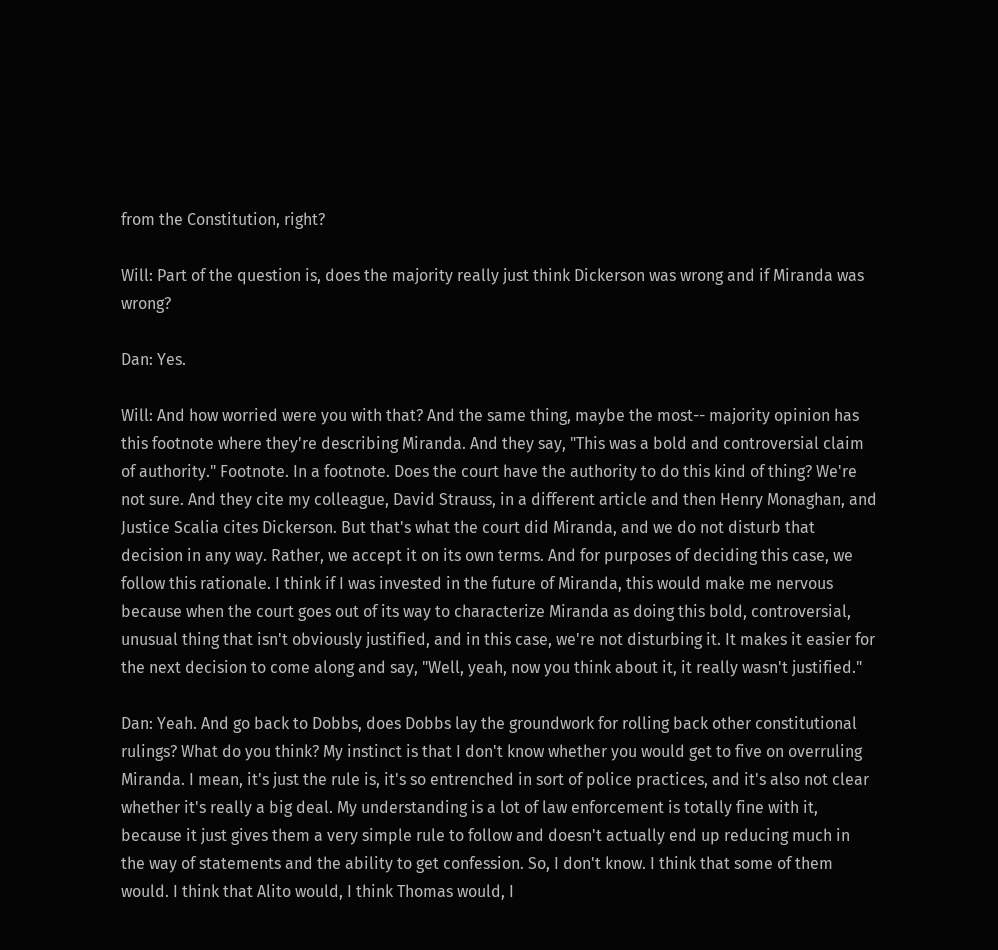from the Constitution, right?

Will: Part of the question is, does the majority really just think Dickerson was wrong and if Miranda was wrong?

Dan: Yes.

Will: And how worried were you with that? And the same thing, maybe the most-- majority opinion has this footnote where they're describing Miranda. And they say, "This was a bold and controversial claim of authority." Footnote. In a footnote. Does the court have the authority to do this kind of thing? We're not sure. And they cite my colleague, David Strauss, in a different article and then Henry Monaghan, and Justice Scalia cites Dickerson. But that's what the court did Miranda, and we do not disturb that decision in any way. Rather, we accept it on its own terms. And for purposes of deciding this case, we follow this rationale. I think if I was invested in the future of Miranda, this would make me nervous because when the court goes out of its way to characterize Miranda as doing this bold, controversial, unusual thing that isn't obviously justified, and in this case, we're not disturbing it. It makes it easier for the next decision to come along and say, "Well, yeah, now you think about it, it really wasn't justified."

Dan: Yeah. And go back to Dobbs, does Dobbs lay the groundwork for rolling back other constitutional rulings? What do you think? My instinct is that I don't know whether you would get to five on overruling Miranda. I mean, it's just the rule is, it's so entrenched in sort of police practices, and it's also not clear whether it's really a big deal. My understanding is a lot of law enforcement is totally fine with it, because it just gives them a very simple rule to follow and doesn't actually end up reducing much in the way of statements and the ability to get confession. So, I don't know. I think that some of them would. I think that Alito would, I think Thomas would, I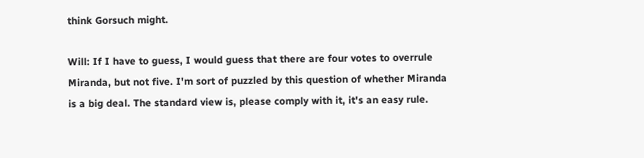think Gorsuch might.

Will: If I have to guess, I would guess that there are four votes to overrule Miranda, but not five. I'm sort of puzzled by this question of whether Miranda is a big deal. The standard view is, please comply with it, it's an easy rule.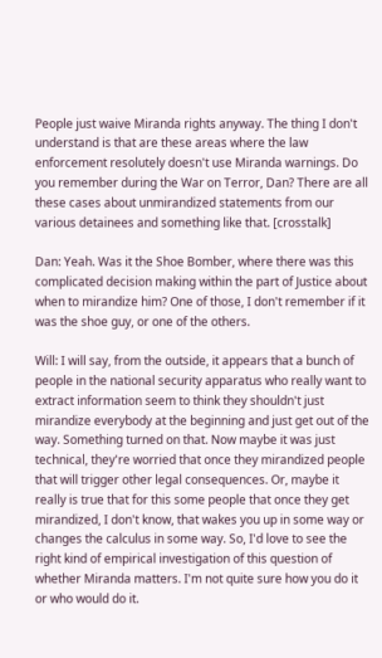People just waive Miranda rights anyway. The thing I don't understand is that are these areas where the law enforcement resolutely doesn't use Miranda warnings. Do you remember during the War on Terror, Dan? There are all these cases about unmirandized statements from our various detainees and something like that. [crosstalk]

Dan: Yeah. Was it the Shoe Bomber, where there was this complicated decision making within the part of Justice about when to mirandize him? One of those, I don't remember if it was the shoe guy, or one of the others.

Will: I will say, from the outside, it appears that a bunch of people in the national security apparatus who really want to extract information seem to think they shouldn't just mirandize everybody at the beginning and just get out of the way. Something turned on that. Now maybe it was just technical, they're worried that once they mirandized people that will trigger other legal consequences. Or, maybe it really is true that for this some people that once they get mirandized, I don't know, that wakes you up in some way or changes the calculus in some way. So, I'd love to see the right kind of empirical investigation of this question of whether Miranda matters. I'm not quite sure how you do it or who would do it.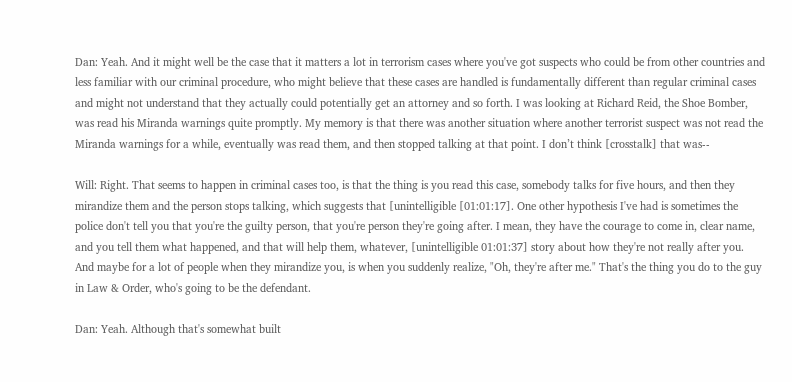Dan: Yeah. And it might well be the case that it matters a lot in terrorism cases where you've got suspects who could be from other countries and less familiar with our criminal procedure, who might believe that these cases are handled is fundamentally different than regular criminal cases and might not understand that they actually could potentially get an attorney and so forth. I was looking at Richard Reid, the Shoe Bomber, was read his Miranda warnings quite promptly. My memory is that there was another situation where another terrorist suspect was not read the Miranda warnings for a while, eventually was read them, and then stopped talking at that point. I don’t think [crosstalk] that was--

Will: Right. That seems to happen in criminal cases too, is that the thing is you read this case, somebody talks for five hours, and then they mirandize them and the person stops talking, which suggests that [unintelligible [01:01:17]. One other hypothesis I've had is sometimes the police don't tell you that you're the guilty person, that you're person they're going after. I mean, they have the courage to come in, clear name, and you tell them what happened, and that will help them, whatever, [unintelligible 01:01:37] story about how they're not really after you. And maybe for a lot of people when they mirandize you, is when you suddenly realize, "Oh, they're after me." That's the thing you do to the guy in Law & Order, who's going to be the defendant.

Dan: Yeah. Although that's somewhat built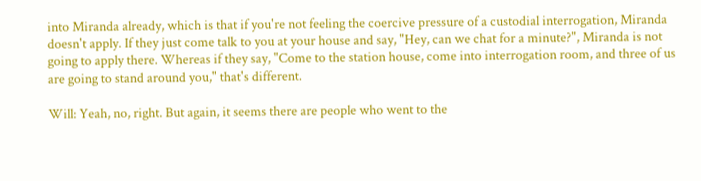into Miranda already, which is that if you're not feeling the coercive pressure of a custodial interrogation, Miranda doesn't apply. If they just come talk to you at your house and say, "Hey, can we chat for a minute?", Miranda is not going to apply there. Whereas if they say, "Come to the station house, come into interrogation room, and three of us are going to stand around you," that's different.

Will: Yeah, no, right. But again, it seems there are people who went to the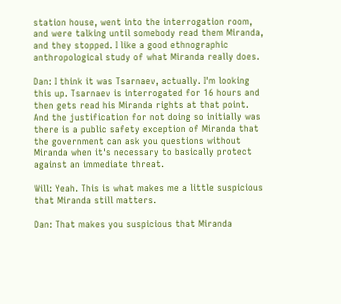station house, went into the interrogation room, and were talking until somebody read them Miranda, and they stopped. I like a good ethnographic anthropological study of what Miranda really does.

Dan: I think it was Tsarnaev, actually. I'm looking this up. Tsarnaev is interrogated for 16 hours and then gets read his Miranda rights at that point. And the justification for not doing so initially was there is a public safety exception of Miranda that the government can ask you questions without Miranda when it's necessary to basically protect against an immediate threat.

Will: Yeah. This is what makes me a little suspicious that Miranda still matters.

Dan: That makes you suspicious that Miranda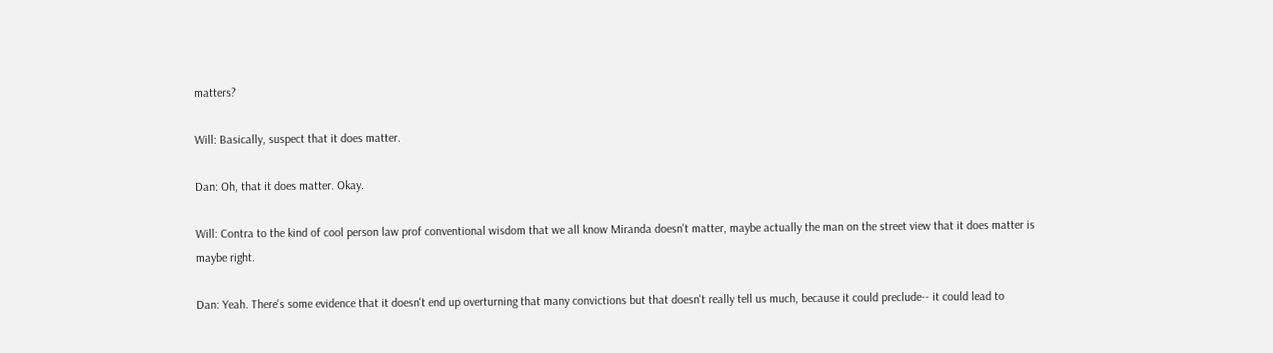matters?

Will: Basically, suspect that it does matter.

Dan: Oh, that it does matter. Okay.

Will: Contra to the kind of cool person law prof conventional wisdom that we all know Miranda doesn't matter, maybe actually the man on the street view that it does matter is maybe right.

Dan: Yeah. There's some evidence that it doesn't end up overturning that many convictions but that doesn't really tell us much, because it could preclude-- it could lead to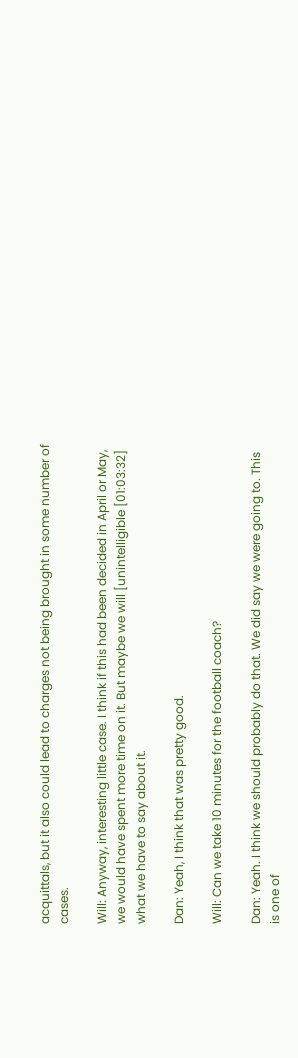acquittals, but it also could lead to charges not being brought in some number of cases.

Will: Anyway, interesting little case. I think if this had been decided in April or May, we would have spent more time on it. But maybe we will [unintelligible [01:03:32] what we have to say about it.

Dan: Yeah, I think that was pretty good.

Will: Can we take 10 minutes for the football coach?

Dan: Yeah. I think we should probably do that. We did say we were going to. This is one of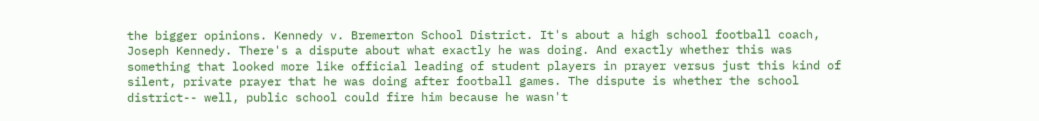the bigger opinions. Kennedy v. Bremerton School District. It's about a high school football coach, Joseph Kennedy. There's a dispute about what exactly he was doing. And exactly whether this was something that looked more like official leading of student players in prayer versus just this kind of silent, private prayer that he was doing after football games. The dispute is whether the school district-- well, public school could fire him because he wasn't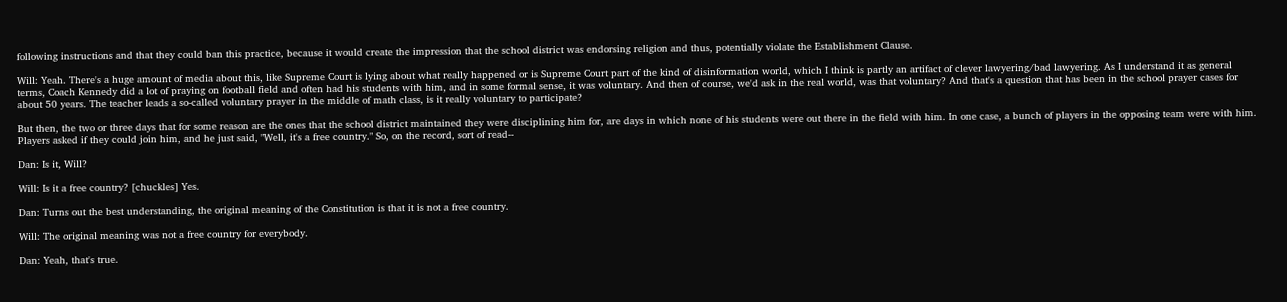following instructions and that they could ban this practice, because it would create the impression that the school district was endorsing religion and thus, potentially violate the Establishment Clause.

Will: Yeah. There's a huge amount of media about this, like Supreme Court is lying about what really happened or is Supreme Court part of the kind of disinformation world, which I think is partly an artifact of clever lawyering/bad lawyering. As I understand it as general terms, Coach Kennedy did a lot of praying on football field and often had his students with him, and in some formal sense, it was voluntary. And then of course, we'd ask in the real world, was that voluntary? And that's a question that has been in the school prayer cases for about 50 years. The teacher leads a so-called voluntary prayer in the middle of math class, is it really voluntary to participate?

But then, the two or three days that for some reason are the ones that the school district maintained they were disciplining him for, are days in which none of his students were out there in the field with him. In one case, a bunch of players in the opposing team were with him. Players asked if they could join him, and he just said, "Well, it's a free country." So, on the record, sort of read--

Dan: Is it, Will?

Will: Is it a free country? [chuckles] Yes.

Dan: Turns out the best understanding, the original meaning of the Constitution is that it is not a free country.

Will: The original meaning was not a free country for everybody.

Dan: Yeah, that's true.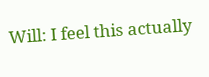Will: I feel this actually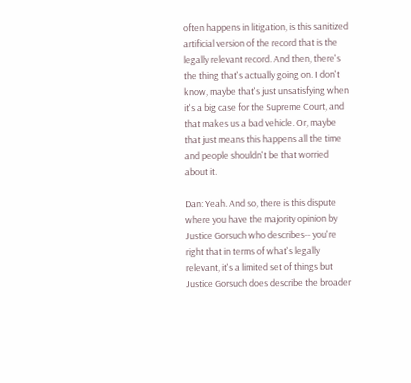often happens in litigation, is this sanitized artificial version of the record that is the legally relevant record. And then, there's the thing that's actually going on. I don't know, maybe that's just unsatisfying when it's a big case for the Supreme Court, and that makes us a bad vehicle. Or, maybe that just means this happens all the time and people shouldn't be that worried about it.

Dan: Yeah. And so, there is this dispute where you have the majority opinion by Justice Gorsuch who describes-- you're right that in terms of what's legally relevant, it's a limited set of things but Justice Gorsuch does describe the broader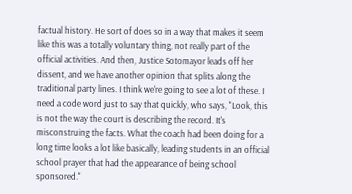factual history. He sort of does so in a way that makes it seem like this was a totally voluntary thing, not really part of the official activities. And then, Justice Sotomayor leads off her dissent, and we have another opinion that splits along the traditional party lines. I think we're going to see a lot of these. I need a code word just to say that quickly, who says, "Look, this is not the way the court is describing the record. It's misconstruing the facts. What the coach had been doing for a long time looks a lot like basically, leading students in an official school prayer that had the appearance of being school sponsored."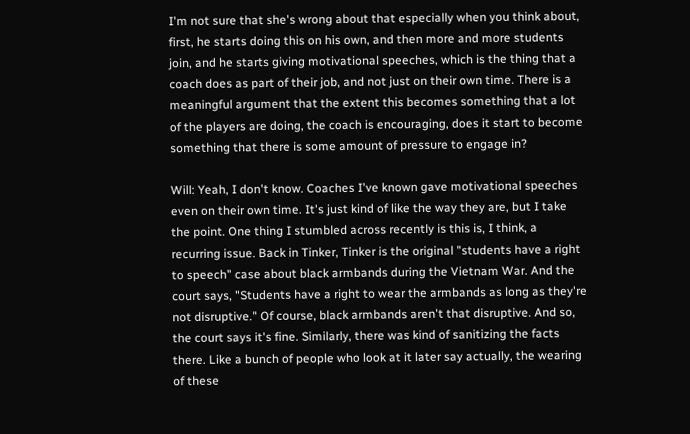I'm not sure that she's wrong about that especially when you think about, first, he starts doing this on his own, and then more and more students join, and he starts giving motivational speeches, which is the thing that a coach does as part of their job, and not just on their own time. There is a meaningful argument that the extent this becomes something that a lot of the players are doing, the coach is encouraging, does it start to become something that there is some amount of pressure to engage in?

Will: Yeah, I don't know. Coaches I've known gave motivational speeches even on their own time. It's just kind of like the way they are, but I take the point. One thing I stumbled across recently is this is, I think, a recurring issue. Back in Tinker, Tinker is the original "students have a right to speech" case about black armbands during the Vietnam War. And the court says, "Students have a right to wear the armbands as long as they're not disruptive." Of course, black armbands aren't that disruptive. And so, the court says it's fine. Similarly, there was kind of sanitizing the facts there. Like a bunch of people who look at it later say actually, the wearing of these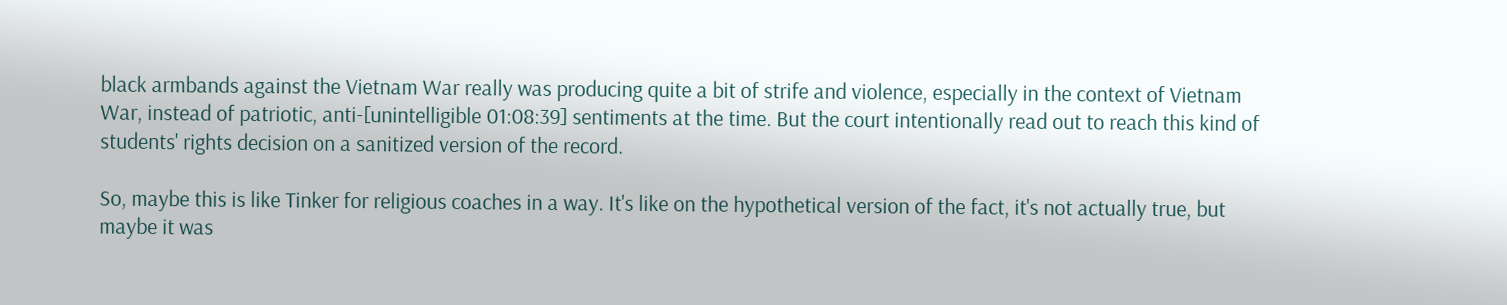black armbands against the Vietnam War really was producing quite a bit of strife and violence, especially in the context of Vietnam War, instead of patriotic, anti-[unintelligible 01:08:39] sentiments at the time. But the court intentionally read out to reach this kind of students' rights decision on a sanitized version of the record.

So, maybe this is like Tinker for religious coaches in a way. It's like on the hypothetical version of the fact, it's not actually true, but maybe it was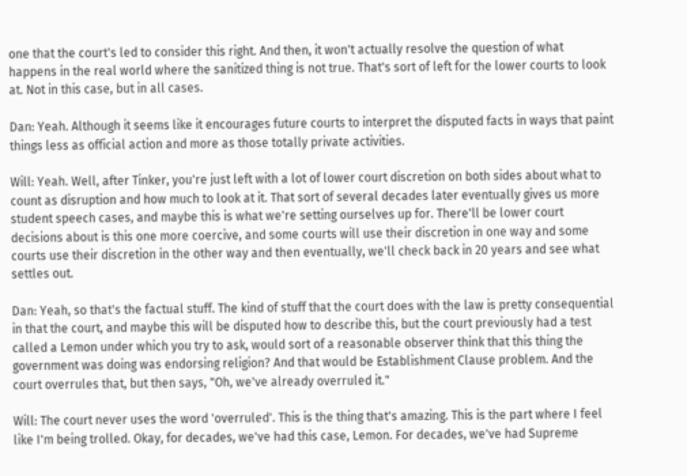one that the court's led to consider this right. And then, it won't actually resolve the question of what happens in the real world where the sanitized thing is not true. That's sort of left for the lower courts to look at. Not in this case, but in all cases.

Dan: Yeah. Although it seems like it encourages future courts to interpret the disputed facts in ways that paint things less as official action and more as those totally private activities.

Will: Yeah. Well, after Tinker, you're just left with a lot of lower court discretion on both sides about what to count as disruption and how much to look at it. That sort of several decades later eventually gives us more student speech cases, and maybe this is what we're setting ourselves up for. There'll be lower court decisions about is this one more coercive, and some courts will use their discretion in one way and some courts use their discretion in the other way and then eventually, we'll check back in 20 years and see what settles out.

Dan: Yeah, so that's the factual stuff. The kind of stuff that the court does with the law is pretty consequential in that the court, and maybe this will be disputed how to describe this, but the court previously had a test called a Lemon under which you try to ask, would sort of a reasonable observer think that this thing the government was doing was endorsing religion? And that would be Establishment Clause problem. And the court overrules that, but then says, "Oh, we've already overruled it."

Will: The court never uses the word 'overruled'. This is the thing that's amazing. This is the part where I feel like I'm being trolled. Okay, for decades, we've had this case, Lemon. For decades, we've had Supreme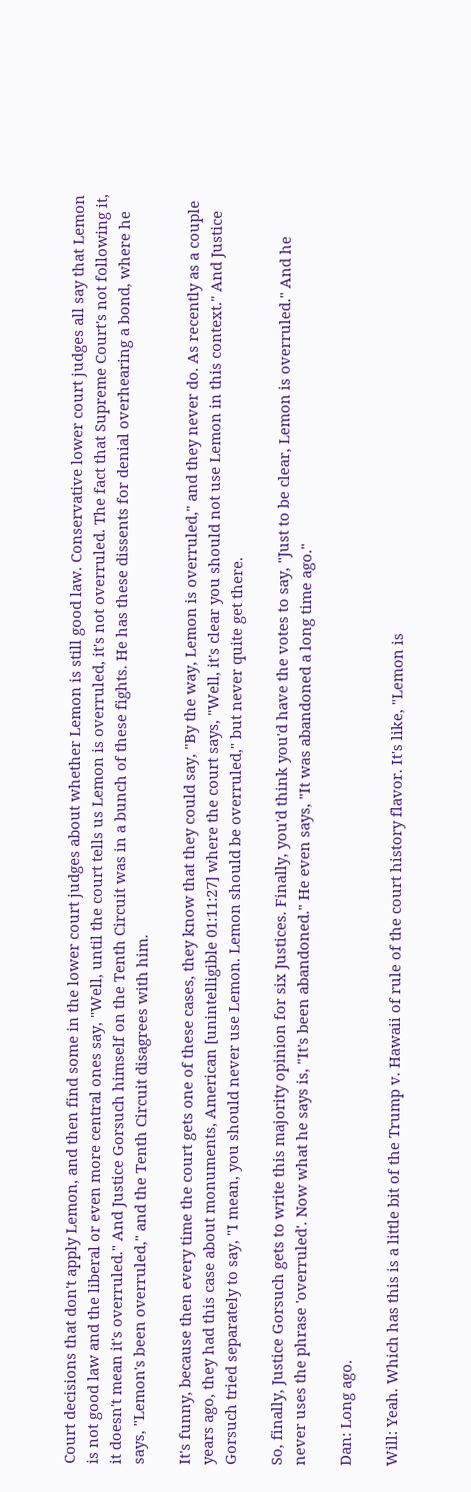Court decisions that don't apply Lemon, and then find some in the lower court judges about whether Lemon is still good law. Conservative lower court judges all say that Lemon is not good law and the liberal or even more central ones say, "Well, until the court tells us Lemon is overruled, it's not overruled. The fact that Supreme Court's not following it, it doesn't mean it's overruled." And Justice Gorsuch himself on the Tenth Circuit was in a bunch of these fights. He has these dissents for denial overhearing a bond, where he says, "Lemon's been overruled," and the Tenth Circuit disagrees with him.

It's funny, because then every time the court gets one of these cases, they know that they could say, "By the way, Lemon is overruled," and they never do. As recently as a couple years ago, they had this case about monuments, American [unintelligible 01:11:27] where the court says, "Well, it's clear you should not use Lemon in this context." And Justice Gorsuch tried separately to say, "I mean, you should never use Lemon. Lemon should be overruled," but never quite get there.

So, finally, Justice Gorsuch gets to write this majority opinion for six Justices. Finally, you'd think you'd have the votes to say, "Just to be clear, Lemon is overruled." And he never uses the phrase 'overruled'. Now what he says is, "It's been abandoned." He even says, "It was abandoned a long time ago."

Dan: Long ago.

Will: Yeah. Which has this is a little bit of the Trump v. Hawaii of rule of the court history flavor. It's like, "Lemon is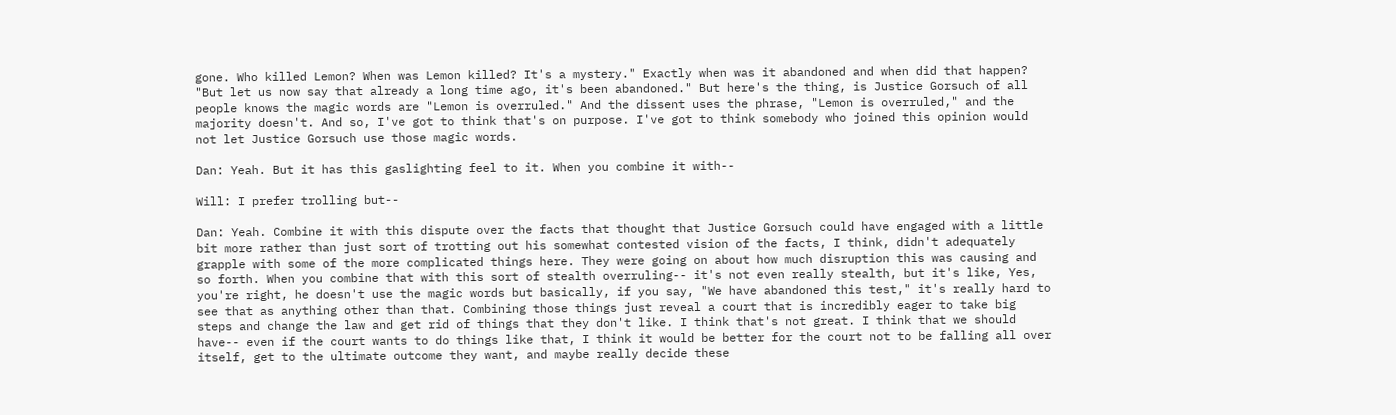gone. Who killed Lemon? When was Lemon killed? It's a mystery." Exactly when was it abandoned and when did that happen? "But let us now say that already a long time ago, it's been abandoned." But here's the thing, is Justice Gorsuch of all people knows the magic words are "Lemon is overruled." And the dissent uses the phrase, "Lemon is overruled," and the majority doesn't. And so, I've got to think that's on purpose. I've got to think somebody who joined this opinion would not let Justice Gorsuch use those magic words.

Dan: Yeah. But it has this gaslighting feel to it. When you combine it with--

Will: I prefer trolling but--

Dan: Yeah. Combine it with this dispute over the facts that thought that Justice Gorsuch could have engaged with a little bit more rather than just sort of trotting out his somewhat contested vision of the facts, I think, didn't adequately grapple with some of the more complicated things here. They were going on about how much disruption this was causing and so forth. When you combine that with this sort of stealth overruling-- it's not even really stealth, but it's like, Yes, you're right, he doesn't use the magic words but basically, if you say, "We have abandoned this test," it's really hard to see that as anything other than that. Combining those things just reveal a court that is incredibly eager to take big steps and change the law and get rid of things that they don't like. I think that's not great. I think that we should have-- even if the court wants to do things like that, I think it would be better for the court not to be falling all over itself, get to the ultimate outcome they want, and maybe really decide these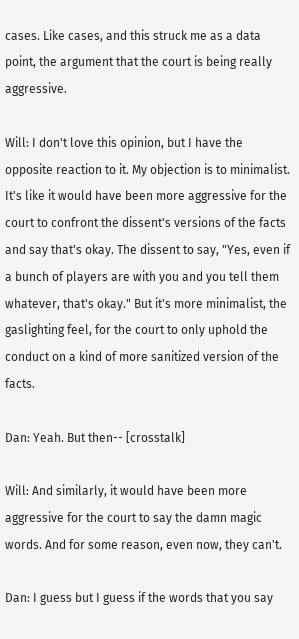cases. Like cases, and this struck me as a data point, the argument that the court is being really aggressive.

Will: I don't love this opinion, but I have the opposite reaction to it. My objection is to minimalist. It's like it would have been more aggressive for the court to confront the dissent's versions of the facts and say that's okay. The dissent to say, "Yes, even if a bunch of players are with you and you tell them whatever, that's okay." But it's more minimalist, the gaslighting feel, for the court to only uphold the conduct on a kind of more sanitized version of the facts.

Dan: Yeah. But then-- [crosstalk]

Will: And similarly, it would have been more aggressive for the court to say the damn magic words. And for some reason, even now, they can't.

Dan: I guess but I guess if the words that you say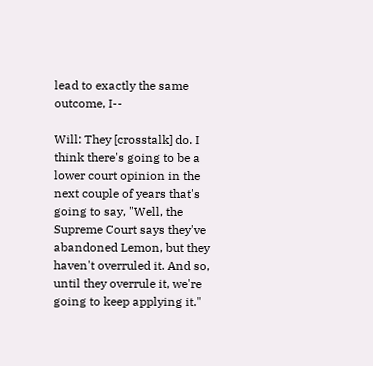lead to exactly the same outcome, I--

Will: They [crosstalk] do. I think there's going to be a lower court opinion in the next couple of years that's going to say, "Well, the Supreme Court says they've abandoned Lemon, but they haven't overruled it. And so, until they overrule it, we're going to keep applying it."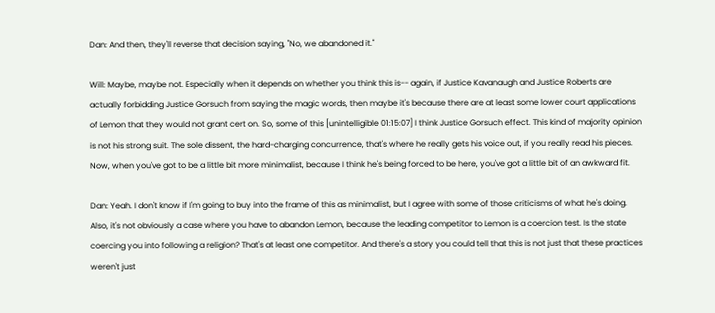Dan: And then, they'll reverse that decision saying, "No, we abandoned it."

Will: Maybe, maybe not. Especially when it depends on whether you think this is-- again, if Justice Kavanaugh and Justice Roberts are actually forbidding Justice Gorsuch from saying the magic words, then maybe it's because there are at least some lower court applications of Lemon that they would not grant cert on. So, some of this [unintelligible 01:15:07] I think Justice Gorsuch effect. This kind of majority opinion is not his strong suit. The sole dissent, the hard-charging concurrence, that's where he really gets his voice out, if you really read his pieces. Now, when you've got to be a little bit more minimalist, because I think he's being forced to be here, you've got a little bit of an awkward fit.

Dan: Yeah. I don't know if I'm going to buy into the frame of this as minimalist, but I agree with some of those criticisms of what he's doing. Also, it's not obviously a case where you have to abandon Lemon, because the leading competitor to Lemon is a coercion test. Is the state coercing you into following a religion? That's at least one competitor. And there's a story you could tell that this is not just that these practices weren't just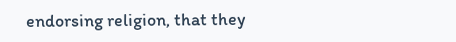endorsing religion, that they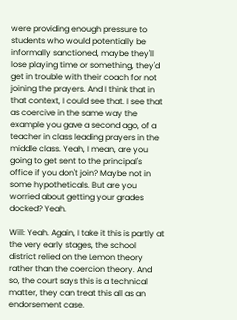were providing enough pressure to students who would potentially be informally sanctioned, maybe they'll lose playing time or something, they'd get in trouble with their coach for not joining the prayers. And I think that in that context, I could see that. I see that as coercive in the same way the example you gave a second ago, of a teacher in class leading prayers in the middle class. Yeah, I mean, are you going to get sent to the principal's office if you don't join? Maybe not in some hypotheticals. But are you worried about getting your grades docked? Yeah.

Will: Yeah. Again, I take it this is partly at the very early stages, the school district relied on the Lemon theory rather than the coercion theory. And so, the court says this is a technical matter, they can treat this all as an endorsement case.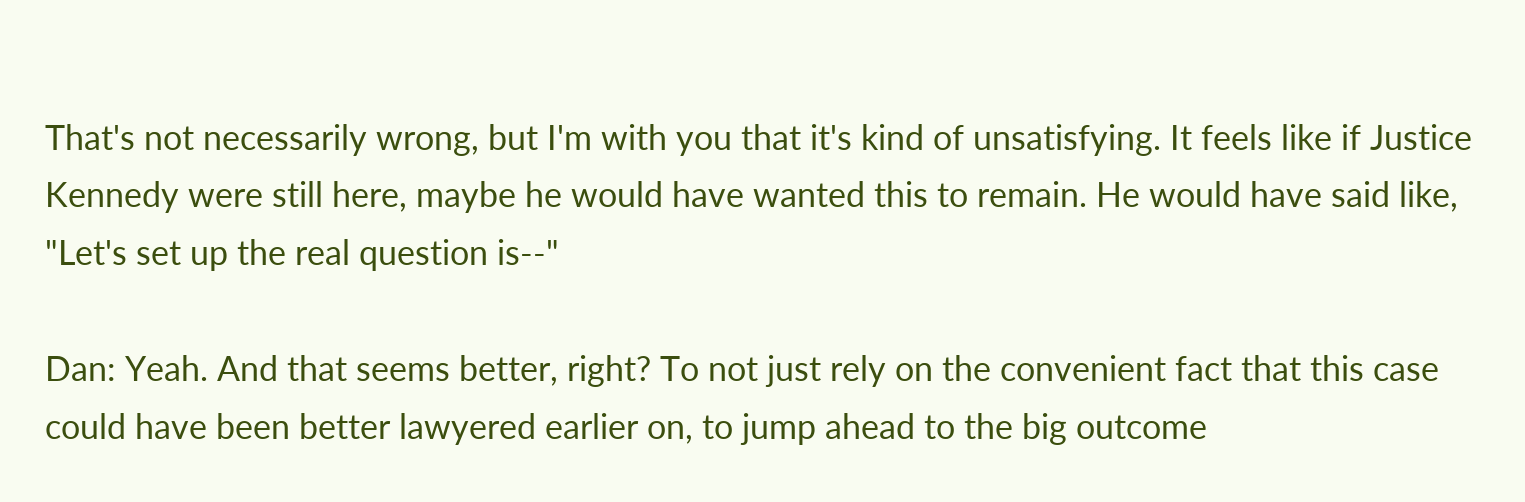That's not necessarily wrong, but I'm with you that it's kind of unsatisfying. It feels like if Justice Kennedy were still here, maybe he would have wanted this to remain. He would have said like, "Let's set up the real question is--"

Dan: Yeah. And that seems better, right? To not just rely on the convenient fact that this case could have been better lawyered earlier on, to jump ahead to the big outcome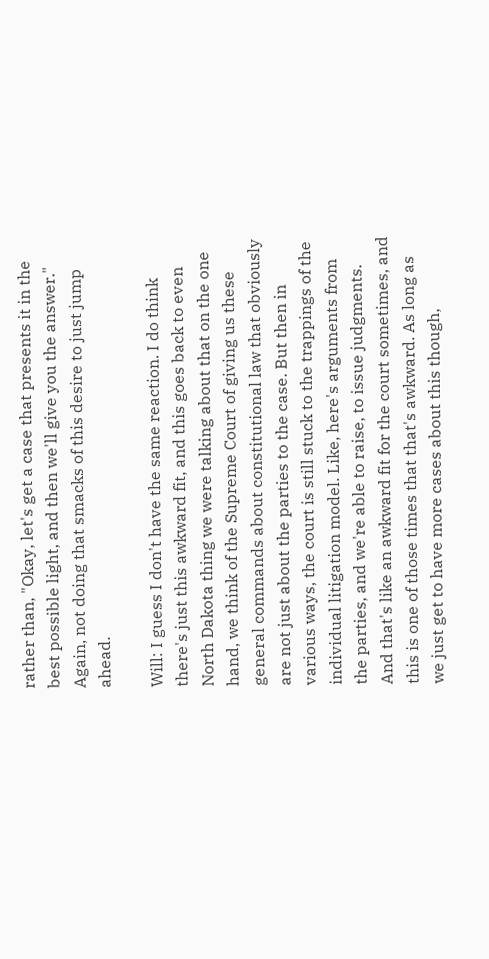rather than, "Okay, let's get a case that presents it in the best possible light, and then we'll give you the answer." Again, not doing that smacks of this desire to just jump ahead.

Will: I guess I don't have the same reaction. I do think there's just this awkward fit, and this goes back to even North Dakota thing we were talking about that on the one hand, we think of the Supreme Court of giving us these general commands about constitutional law that obviously are not just about the parties to the case. But then in various ways, the court is still stuck to the trappings of the individual litigation model. Like, here's arguments from the parties, and we're able to raise, to issue judgments. And that's like an awkward fit for the court sometimes, and this is one of those times that that's awkward. As long as we just get to have more cases about this though,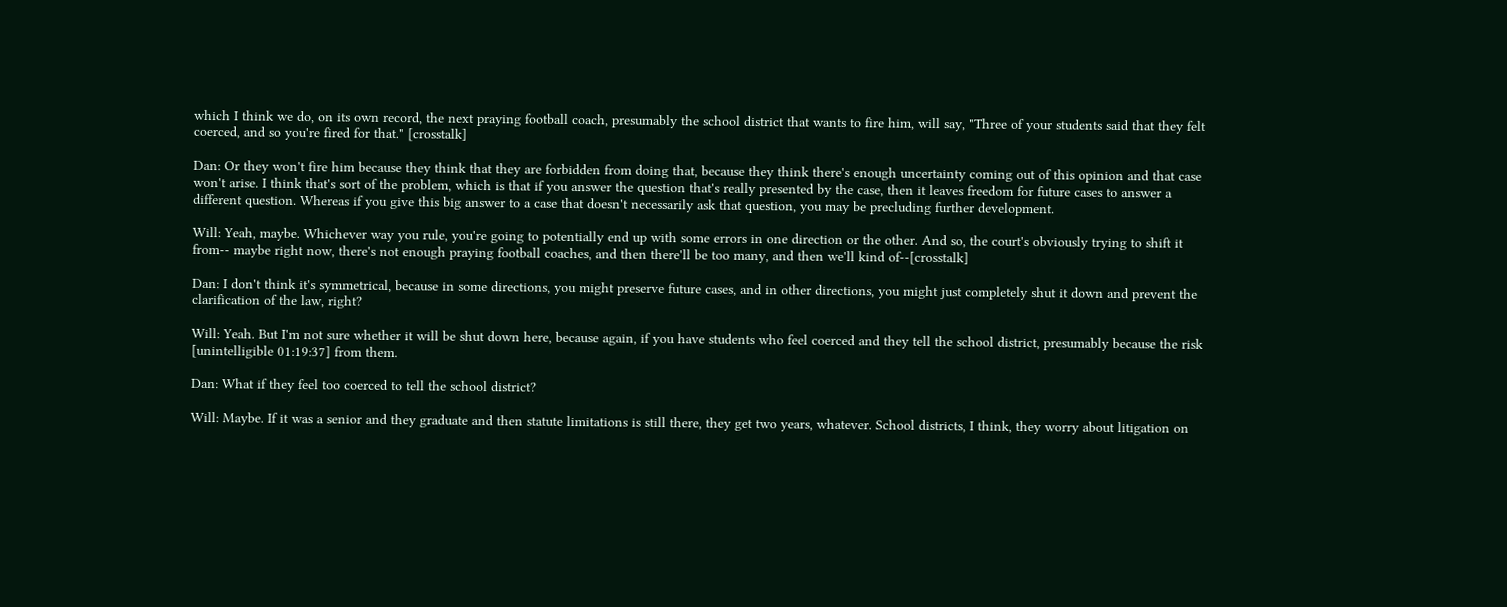which I think we do, on its own record, the next praying football coach, presumably the school district that wants to fire him, will say, "Three of your students said that they felt coerced, and so you're fired for that." [crosstalk]

Dan: Or they won't fire him because they think that they are forbidden from doing that, because they think there's enough uncertainty coming out of this opinion and that case won't arise. I think that's sort of the problem, which is that if you answer the question that's really presented by the case, then it leaves freedom for future cases to answer a different question. Whereas if you give this big answer to a case that doesn't necessarily ask that question, you may be precluding further development.

Will: Yeah, maybe. Whichever way you rule, you're going to potentially end up with some errors in one direction or the other. And so, the court's obviously trying to shift it from-- maybe right now, there's not enough praying football coaches, and then there'll be too many, and then we'll kind of--[crosstalk]

Dan: I don't think it's symmetrical, because in some directions, you might preserve future cases, and in other directions, you might just completely shut it down and prevent the clarification of the law, right?

Will: Yeah. But I'm not sure whether it will be shut down here, because again, if you have students who feel coerced and they tell the school district, presumably because the risk [unintelligible 01:19:37] from them.

Dan: What if they feel too coerced to tell the school district?

Will: Maybe. If it was a senior and they graduate and then statute limitations is still there, they get two years, whatever. School districts, I think, they worry about litigation on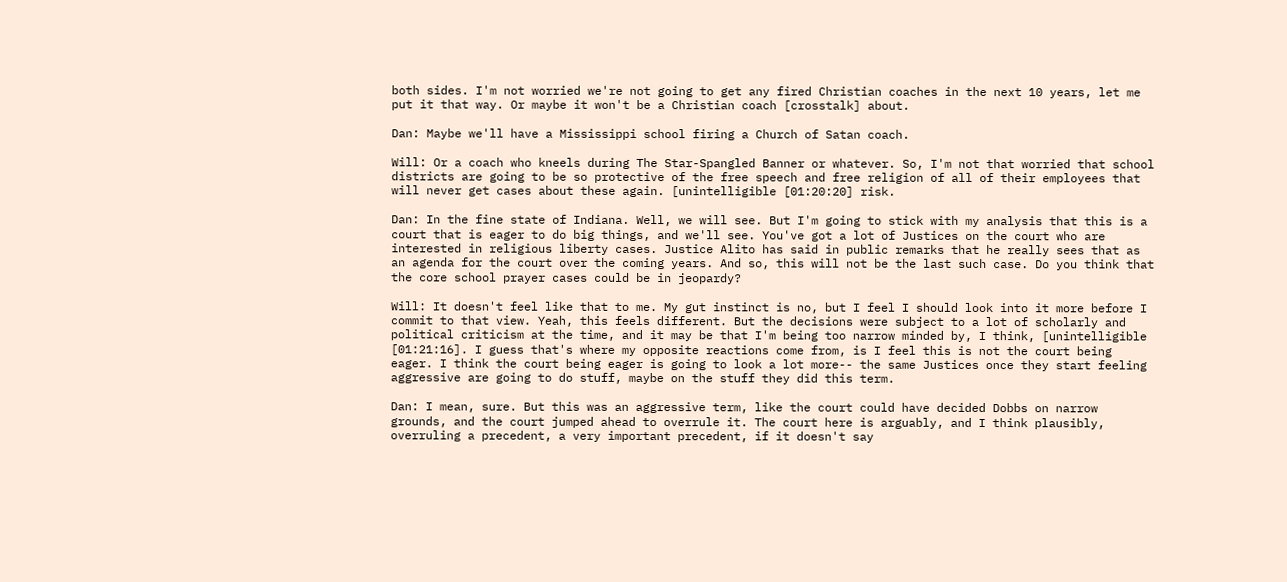both sides. I'm not worried we're not going to get any fired Christian coaches in the next 10 years, let me put it that way. Or maybe it won't be a Christian coach [crosstalk] about.

Dan: Maybe we'll have a Mississippi school firing a Church of Satan coach.

Will: Or a coach who kneels during The Star-Spangled Banner or whatever. So, I'm not that worried that school districts are going to be so protective of the free speech and free religion of all of their employees that will never get cases about these again. [unintelligible [01:20:20] risk.

Dan: In the fine state of Indiana. Well, we will see. But I'm going to stick with my analysis that this is a court that is eager to do big things, and we'll see. You've got a lot of Justices on the court who are interested in religious liberty cases. Justice Alito has said in public remarks that he really sees that as an agenda for the court over the coming years. And so, this will not be the last such case. Do you think that the core school prayer cases could be in jeopardy?

Will: It doesn't feel like that to me. My gut instinct is no, but I feel I should look into it more before I commit to that view. Yeah, this feels different. But the decisions were subject to a lot of scholarly and political criticism at the time, and it may be that I'm being too narrow minded by, I think, [unintelligible [01:21:16]. I guess that's where my opposite reactions come from, is I feel this is not the court being eager. I think the court being eager is going to look a lot more-- the same Justices once they start feeling aggressive are going to do stuff, maybe on the stuff they did this term.

Dan: I mean, sure. But this was an aggressive term, like the court could have decided Dobbs on narrow grounds, and the court jumped ahead to overrule it. The court here is arguably, and I think plausibly, overruling a precedent, a very important precedent, if it doesn't say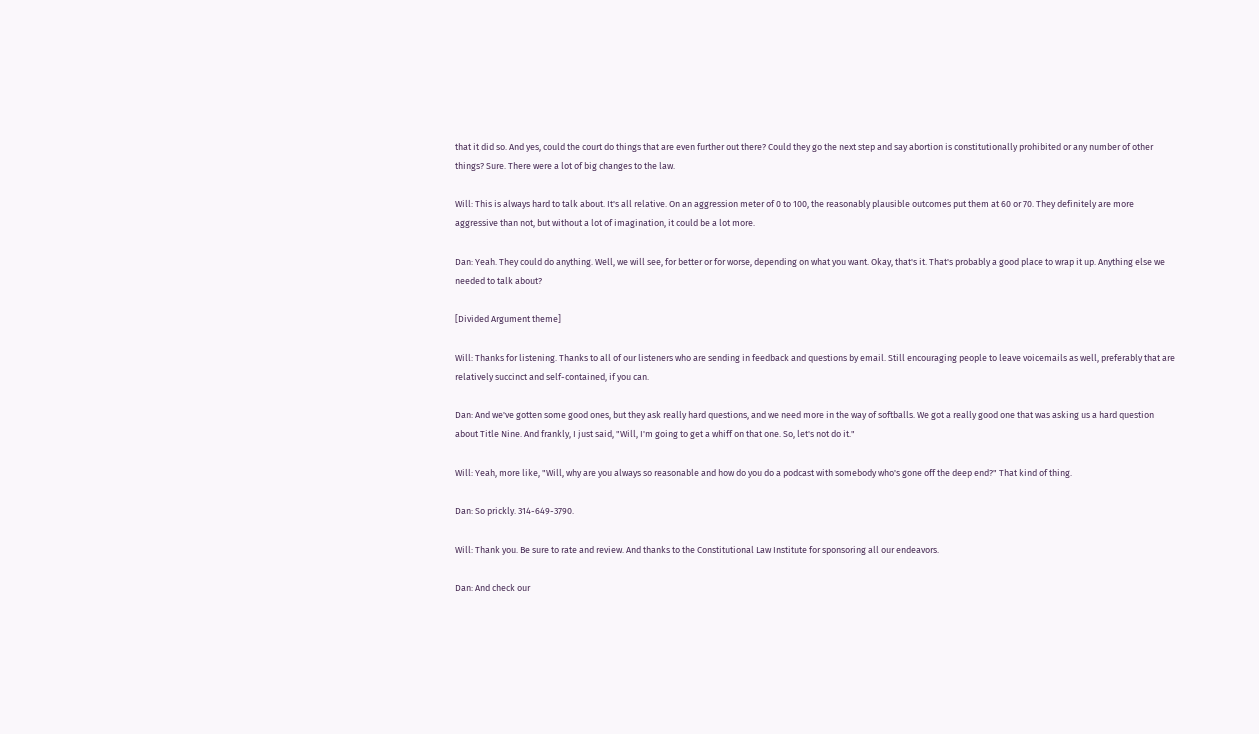that it did so. And yes, could the court do things that are even further out there? Could they go the next step and say abortion is constitutionally prohibited or any number of other things? Sure. There were a lot of big changes to the law.

Will: This is always hard to talk about. It's all relative. On an aggression meter of 0 to 100, the reasonably plausible outcomes put them at 60 or 70. They definitely are more aggressive than not, but without a lot of imagination, it could be a lot more.

Dan: Yeah. They could do anything. Well, we will see, for better or for worse, depending on what you want. Okay, that's it. That's probably a good place to wrap it up. Anything else we needed to talk about?

[Divided Argument theme]

Will: Thanks for listening. Thanks to all of our listeners who are sending in feedback and questions by email. Still encouraging people to leave voicemails as well, preferably that are relatively succinct and self-contained, if you can.

Dan: And we've gotten some good ones, but they ask really hard questions, and we need more in the way of softballs. We got a really good one that was asking us a hard question about Title Nine. And frankly, I just said, "Will, I'm going to get a whiff on that one. So, let's not do it."

Will: Yeah, more like, "Will, why are you always so reasonable and how do you do a podcast with somebody who's gone off the deep end?" That kind of thing.

Dan: So prickly. 314-649-3790.

Will: Thank you. Be sure to rate and review. And thanks to the Constitutional Law Institute for sponsoring all our endeavors.

Dan: And check our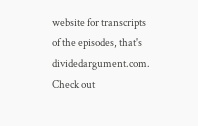website for transcripts of the episodes, that's dividedargument.com. Check out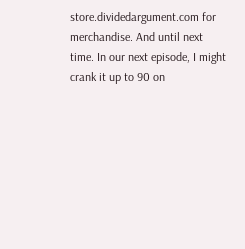store.dividedargument.com for merchandise. And until next time. In our next episode, I might crank it up to 90 on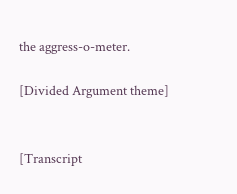the aggress-o-meter.

[Divided Argument theme]


[Transcript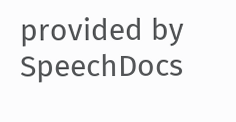provided by SpeechDocs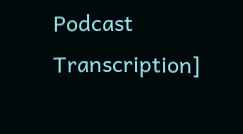Podcast Transcription]